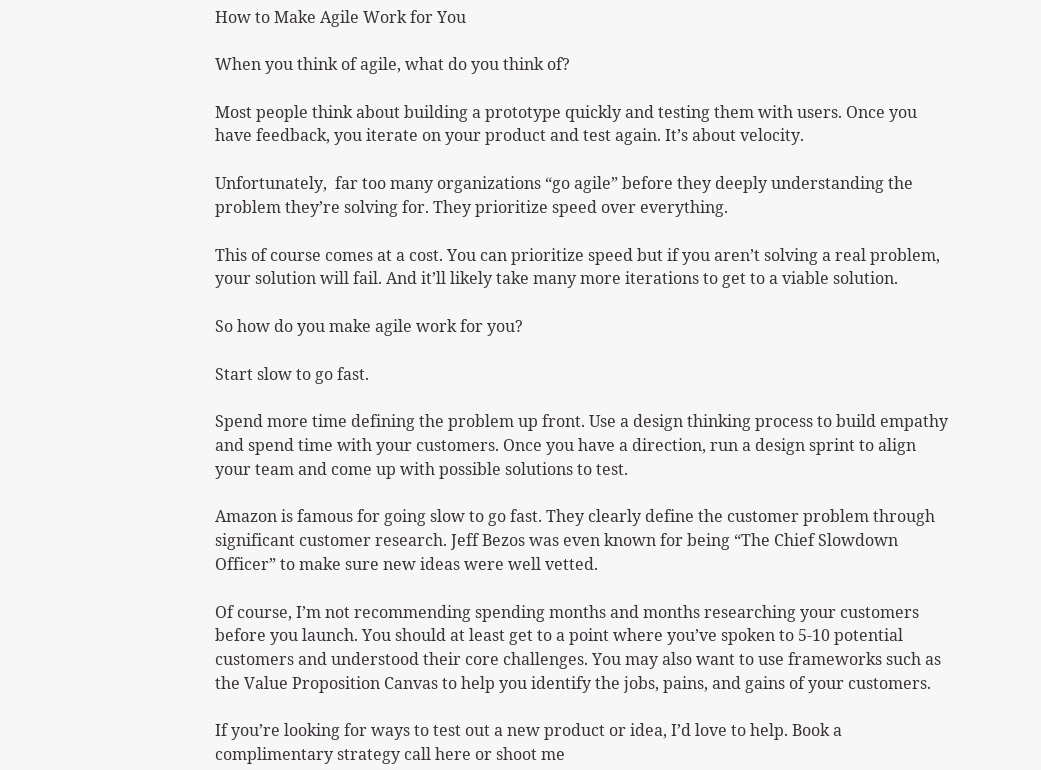How to Make Agile Work for You

When you think of agile, what do you think of?

Most people think about building a prototype quickly and testing them with users. Once you have feedback, you iterate on your product and test again. It’s about velocity.

Unfortunately,  far too many organizations “go agile” before they deeply understanding the problem they’re solving for. They prioritize speed over everything.

This of course comes at a cost. You can prioritize speed but if you aren’t solving a real problem, your solution will fail. And it’ll likely take many more iterations to get to a viable solution.

So how do you make agile work for you?

Start slow to go fast.

Spend more time defining the problem up front. Use a design thinking process to build empathy and spend time with your customers. Once you have a direction, run a design sprint to align your team and come up with possible solutions to test.

Amazon is famous for going slow to go fast. They clearly define the customer problem through significant customer research. Jeff Bezos was even known for being “The Chief Slowdown Officer” to make sure new ideas were well vetted.

Of course, I’m not recommending spending months and months researching your customers before you launch. You should at least get to a point where you’ve spoken to 5-10 potential customers and understood their core challenges. You may also want to use frameworks such as the Value Proposition Canvas to help you identify the jobs, pains, and gains of your customers.

If you’re looking for ways to test out a new product or idea, I’d love to help. Book a complimentary strategy call here or shoot me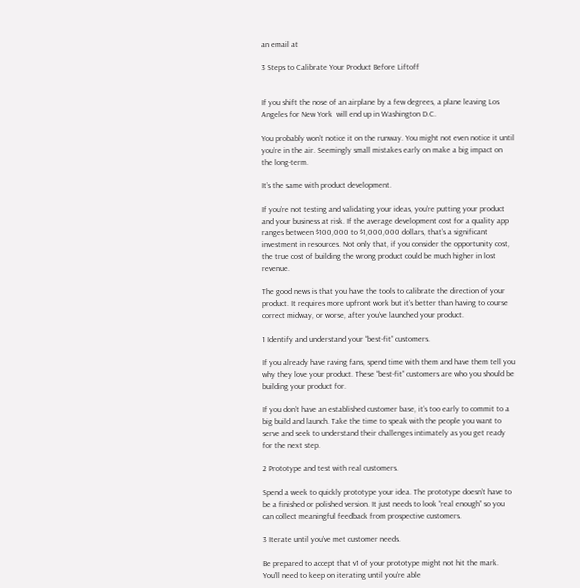an email at

3 Steps to Calibrate Your Product Before Liftoff


If you shift the nose of an airplane by a few degrees, a plane leaving Los Angeles for New York  will end up in Washington D.C.

You probably won’t notice it on the runway. You might not even notice it until you’re in the air. Seemingly small mistakes early on make a big impact on the long-term.

It’s the same with product development.

If you’re not testing and validating your ideas, you’re putting your product and your business at risk. If the average development cost for a quality app ranges between $100,000 to $1,000,000 dollars, that’s a significant investment in resources. Not only that, if you consider the opportunity cost, the true cost of building the wrong product could be much higher in lost revenue.

The good news is that you have the tools to calibrate the direction of your product. It requires more upfront work but it’s better than having to course correct midway, or worse, after you’ve launched your product.

1 Identify and understand your “best-fit” customers.

If you already have raving fans, spend time with them and have them tell you why they love your product. These “best-fit” customers are who you should be building your product for.

If you don’t have an established customer base, it’s too early to commit to a big build and launch. Take the time to speak with the people you want to serve and seek to understand their challenges intimately as you get ready for the next step.

2 Prototype and test with real customers.

Spend a week to quickly prototype your idea. The prototype doesn’t have to be a finished or polished version. It just needs to look “real enough” so you can collect meaningful feedback from prospective customers.

3 Iterate until you’ve met customer needs.

Be prepared to accept that v1 of your prototype might not hit the mark. You’ll need to keep on iterating until you’re able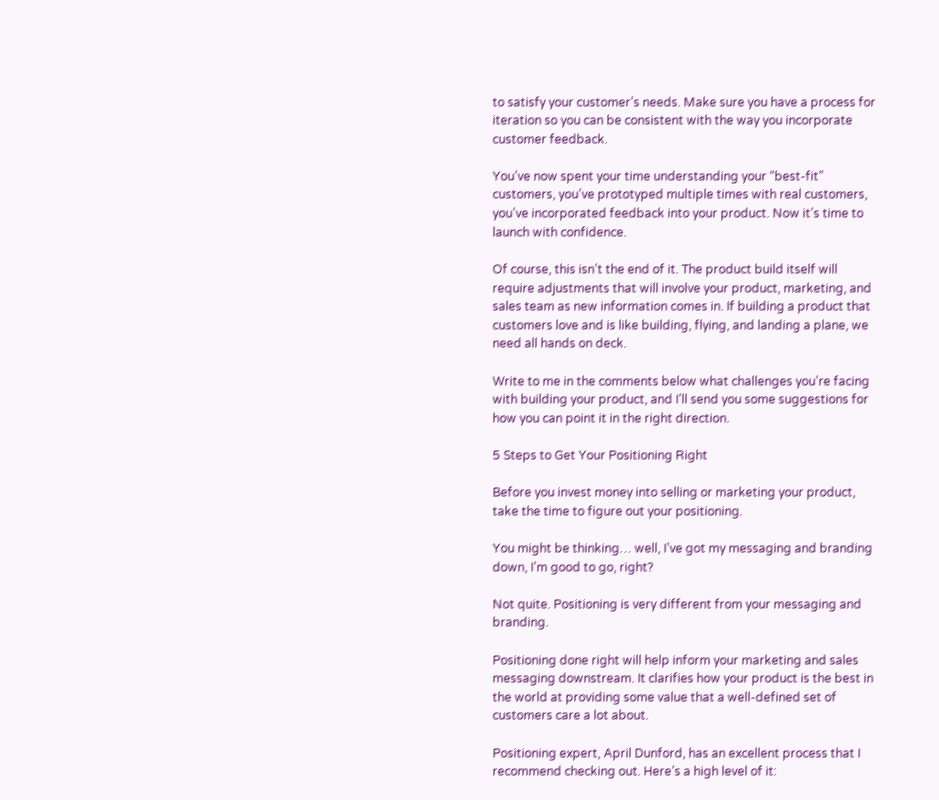to satisfy your customer’s needs. Make sure you have a process for iteration so you can be consistent with the way you incorporate customer feedback.

You’ve now spent your time understanding your “best-fit” customers, you’ve prototyped multiple times with real customers, you’ve incorporated feedback into your product. Now it’s time to launch with confidence.

Of course, this isn’t the end of it. The product build itself will require adjustments that will involve your product, marketing, and sales team as new information comes in. If building a product that customers love and is like building, flying, and landing a plane, we need all hands on deck.

Write to me in the comments below what challenges you’re facing with building your product, and I’ll send you some suggestions for how you can point it in the right direction.

5 Steps to Get Your Positioning Right

Before you invest money into selling or marketing your product, take the time to figure out your positioning.

You might be thinking… well, I’ve got my messaging and branding down, I’m good to go, right?

Not quite. Positioning is very different from your messaging and branding.

Positioning done right will help inform your marketing and sales messaging downstream. It clarifies how your product is the best in the world at providing some value that a well-defined set of customers care a lot about.

Positioning expert, April Dunford, has an excellent process that I recommend checking out. Here’s a high level of it: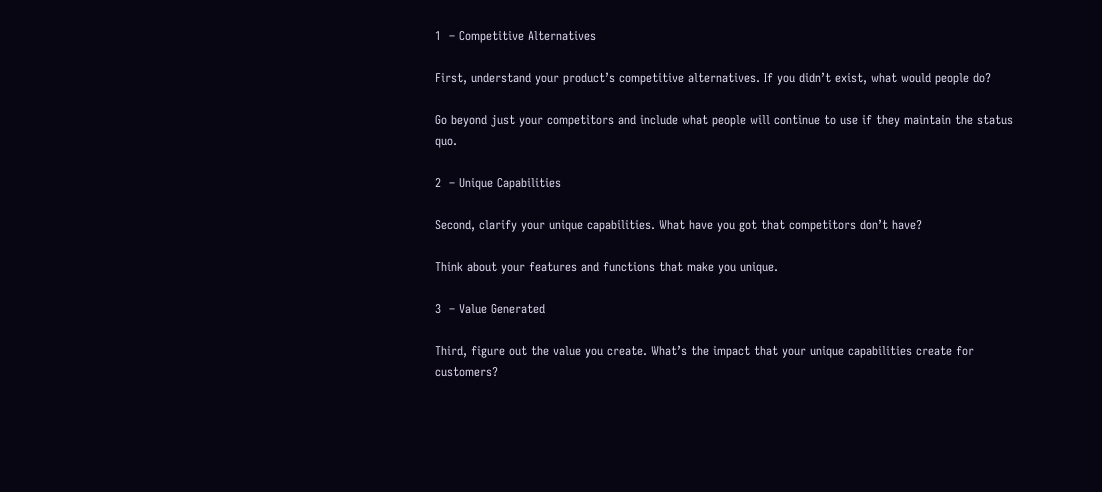1  – Competitive Alternatives

First, understand your product’s competitive alternatives. If you didn’t exist, what would people do?

Go beyond just your competitors and include what people will continue to use if they maintain the status quo.

2  – Unique Capabilities

Second, clarify your unique capabilities. What have you got that competitors don’t have?

Think about your features and functions that make you unique.

3  – Value Generated

Third, figure out the value you create. What’s the impact that your unique capabilities create for customers?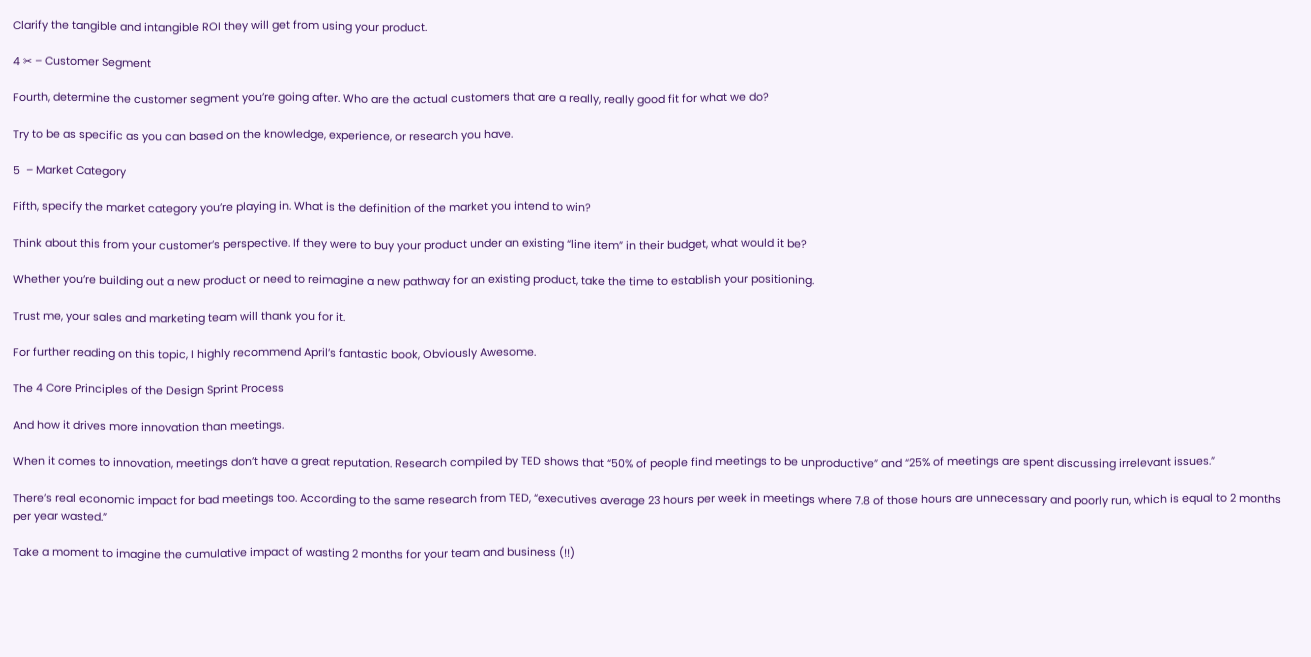Clarify the tangible and intangible ROI they will get from using your product.

4 ✂ – Customer Segment

Fourth, determine the customer segment you’re going after. Who are the actual customers that are a really, really good fit for what we do?

Try to be as specific as you can based on the knowledge, experience, or research you have.

5  – Market Category

Fifth, specify the market category you’re playing in. What is the definition of the market you intend to win?

Think about this from your customer’s perspective. If they were to buy your product under an existing “line item” in their budget, what would it be?

Whether you’re building out a new product or need to reimagine a new pathway for an existing product, take the time to establish your positioning.

Trust me, your sales and marketing team will thank you for it.

For further reading on this topic, I highly recommend April’s fantastic book, Obviously Awesome.

The 4 Core Principles of the Design Sprint Process

And how it drives more innovation than meetings.

When it comes to innovation, meetings don’t have a great reputation. Research compiled by TED shows that “50% of people find meetings to be unproductive” and “25% of meetings are spent discussing irrelevant issues.”

There’s real economic impact for bad meetings too. According to the same research from TED, “executives average 23 hours per week in meetings where 7.8 of those hours are unnecessary and poorly run, which is equal to 2 months per year wasted.”

Take a moment to imagine the cumulative impact of wasting 2 months for your team and business (!!)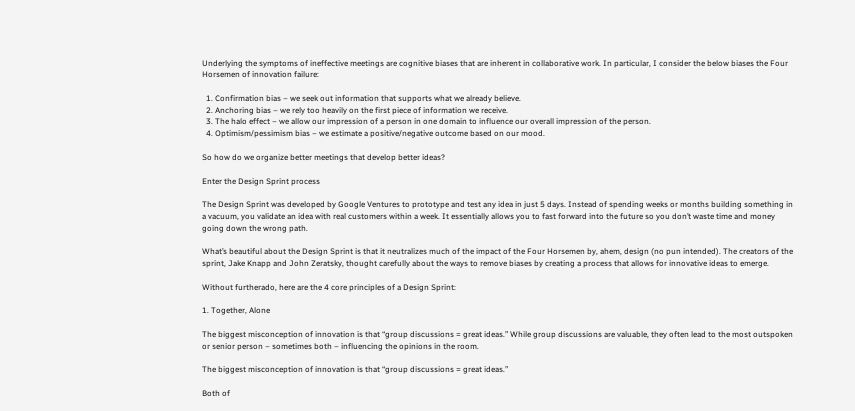Underlying the symptoms of ineffective meetings are cognitive biases that are inherent in collaborative work. In particular, I consider the below biases the Four Horsemen of innovation failure:

  1. Confirmation bias – we seek out information that supports what we already believe.
  2. Anchoring bias – we rely too heavily on the first piece of information we receive.
  3. The halo effect – we allow our impression of a person in one domain to influence our overall impression of the person.
  4. Optimism/pessimism bias – we estimate a positive/negative outcome based on our mood.

So how do we organize better meetings that develop better ideas?

Enter the Design Sprint process

The Design Sprint was developed by Google Ventures to prototype and test any idea in just 5 days. Instead of spending weeks or months building something in a vacuum, you validate an idea with real customers within a week. It essentially allows you to fast forward into the future so you don’t waste time and money going down the wrong path.

What’s beautiful about the Design Sprint is that it neutralizes much of the impact of the Four Horsemen by, ahem, design (no pun intended). The creators of the sprint, Jake Knapp and John Zeratsky, thought carefully about the ways to remove biases by creating a process that allows for innovative ideas to emerge.

Without furtherado, here are the 4 core principles of a Design Sprint:

1. Together, Alone

The biggest misconception of innovation is that “group discussions = great ideas.” While group discussions are valuable, they often lead to the most outspoken or senior person – sometimes both – influencing the opinions in the room.

The biggest misconception of innovation is that “group discussions = great ideas.”

Both of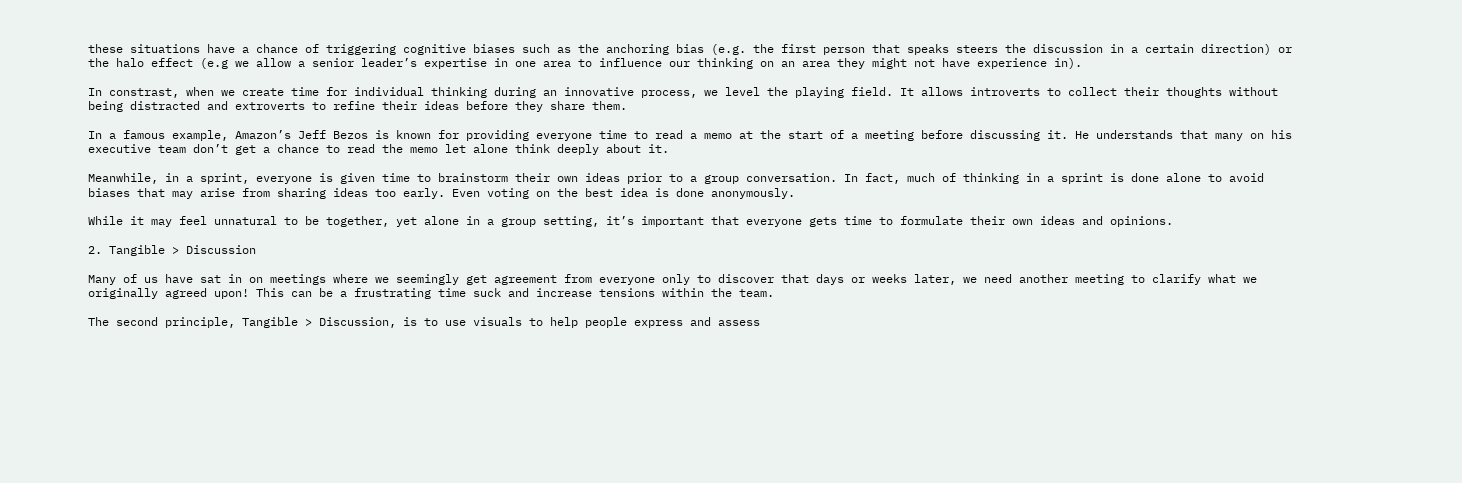these situations have a chance of triggering cognitive biases such as the anchoring bias (e.g. the first person that speaks steers the discussion in a certain direction) or the halo effect (e.g we allow a senior leader’s expertise in one area to influence our thinking on an area they might not have experience in).

In constrast, when we create time for individual thinking during an innovative process, we level the playing field. It allows introverts to collect their thoughts without being distracted and extroverts to refine their ideas before they share them.

In a famous example, Amazon’s Jeff Bezos is known for providing everyone time to read a memo at the start of a meeting before discussing it. He understands that many on his executive team don’t get a chance to read the memo let alone think deeply about it.

Meanwhile, in a sprint, everyone is given time to brainstorm their own ideas prior to a group conversation. In fact, much of thinking in a sprint is done alone to avoid biases that may arise from sharing ideas too early. Even voting on the best idea is done anonymously.

While it may feel unnatural to be together, yet alone in a group setting, it’s important that everyone gets time to formulate their own ideas and opinions.

2. Tangible > Discussion

Many of us have sat in on meetings where we seemingly get agreement from everyone only to discover that days or weeks later, we need another meeting to clarify what we originally agreed upon! This can be a frustrating time suck and increase tensions within the team.

The second principle, Tangible > Discussion, is to use visuals to help people express and assess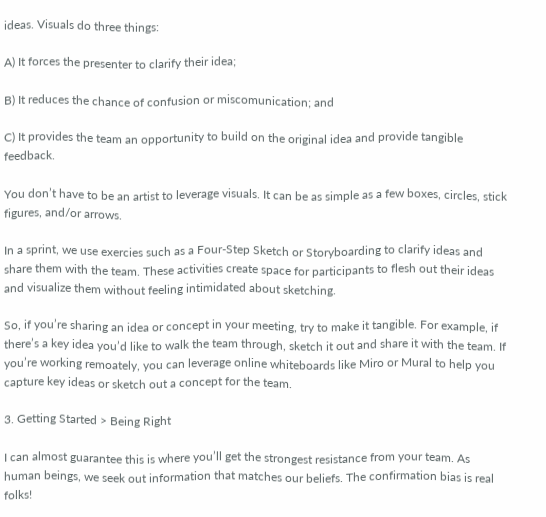ideas. Visuals do three things:

A) It forces the presenter to clarify their idea;

B) It reduces the chance of confusion or miscomunication; and

C) It provides the team an opportunity to build on the original idea and provide tangible feedback.

You don’t have to be an artist to leverage visuals. It can be as simple as a few boxes, circles, stick figures, and/or arrows.

In a sprint, we use exercies such as a Four-Step Sketch or Storyboarding to clarify ideas and share them with the team. These activities create space for participants to flesh out their ideas and visualize them without feeling intimidated about sketching.

So, if you’re sharing an idea or concept in your meeting, try to make it tangible. For example, if there’s a key idea you’d like to walk the team through, sketch it out and share it with the team. If you’re working remoately, you can leverage online whiteboards like Miro or Mural to help you capture key ideas or sketch out a concept for the team.

3. Getting Started > Being Right

I can almost guarantee this is where you’ll get the strongest resistance from your team. As human beings, we seek out information that matches our beliefs. The confirmation bias is real folks!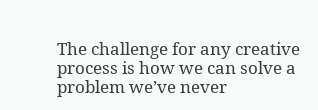The challenge for any creative process is how we can solve a problem we’ve never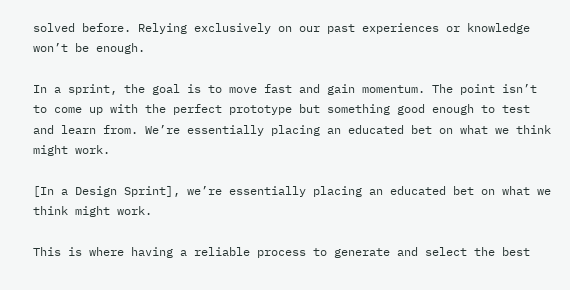solved before. Relying exclusively on our past experiences or knowledge won’t be enough.

In a sprint, the goal is to move fast and gain momentum. The point isn’t to come up with the perfect prototype but something good enough to test and learn from. We’re essentially placing an educated bet on what we think might work.

[In a Design Sprint], we’re essentially placing an educated bet on what we think might work.

This is where having a reliable process to generate and select the best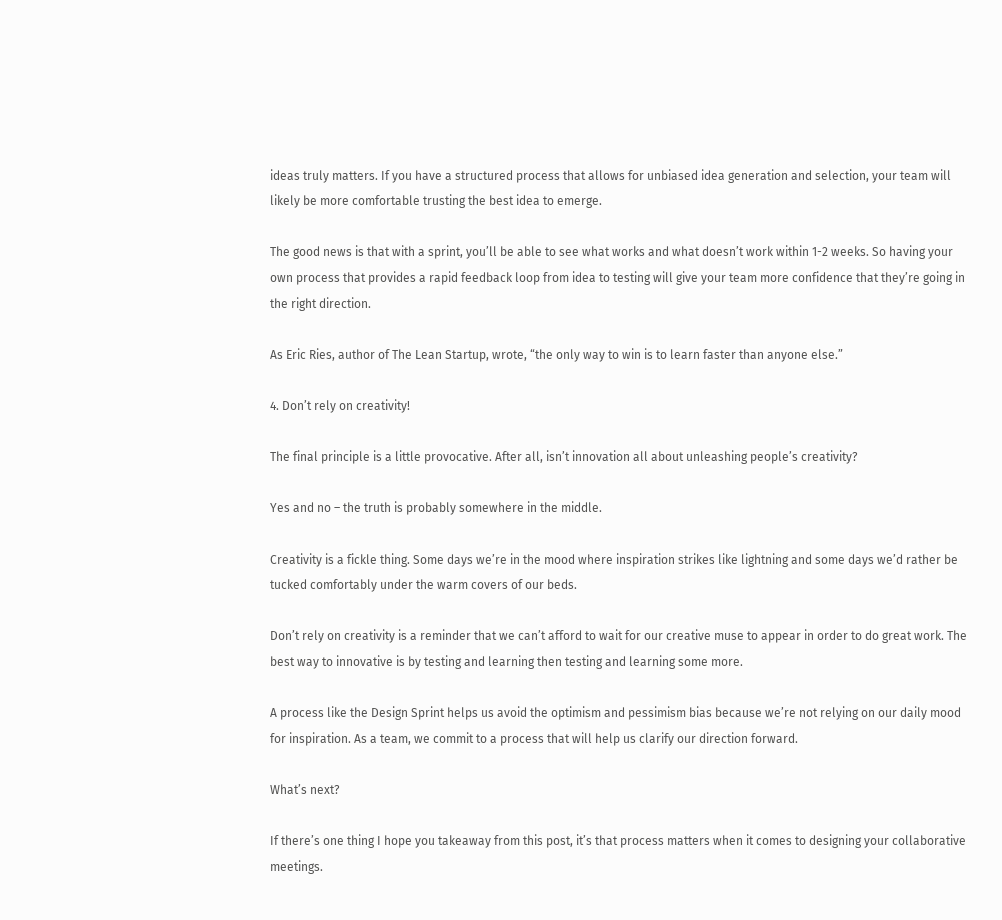ideas truly matters. If you have a structured process that allows for unbiased idea generation and selection, your team will likely be more comfortable trusting the best idea to emerge.

The good news is that with a sprint, you’ll be able to see what works and what doesn’t work within 1-2 weeks. So having your own process that provides a rapid feedback loop from idea to testing will give your team more confidence that they’re going in the right direction.

As Eric Ries, author of The Lean Startup, wrote, “the only way to win is to learn faster than anyone else.”

4. Don’t rely on creativity!

The final principle is a little provocative. After all, isn’t innovation all about unleashing people’s creativity?

Yes and no – the truth is probably somewhere in the middle.

Creativity is a fickle thing. Some days we’re in the mood where inspiration strikes like lightning and some days we’d rather be tucked comfortably under the warm covers of our beds.

Don’t rely on creativity is a reminder that we can’t afford to wait for our creative muse to appear in order to do great work. The best way to innovative is by testing and learning then testing and learning some more.

A process like the Design Sprint helps us avoid the optimism and pessimism bias because we’re not relying on our daily mood for inspiration. As a team, we commit to a process that will help us clarify our direction forward.

What’s next?

If there’s one thing I hope you takeaway from this post, it’s that process matters when it comes to designing your collaborative meetings.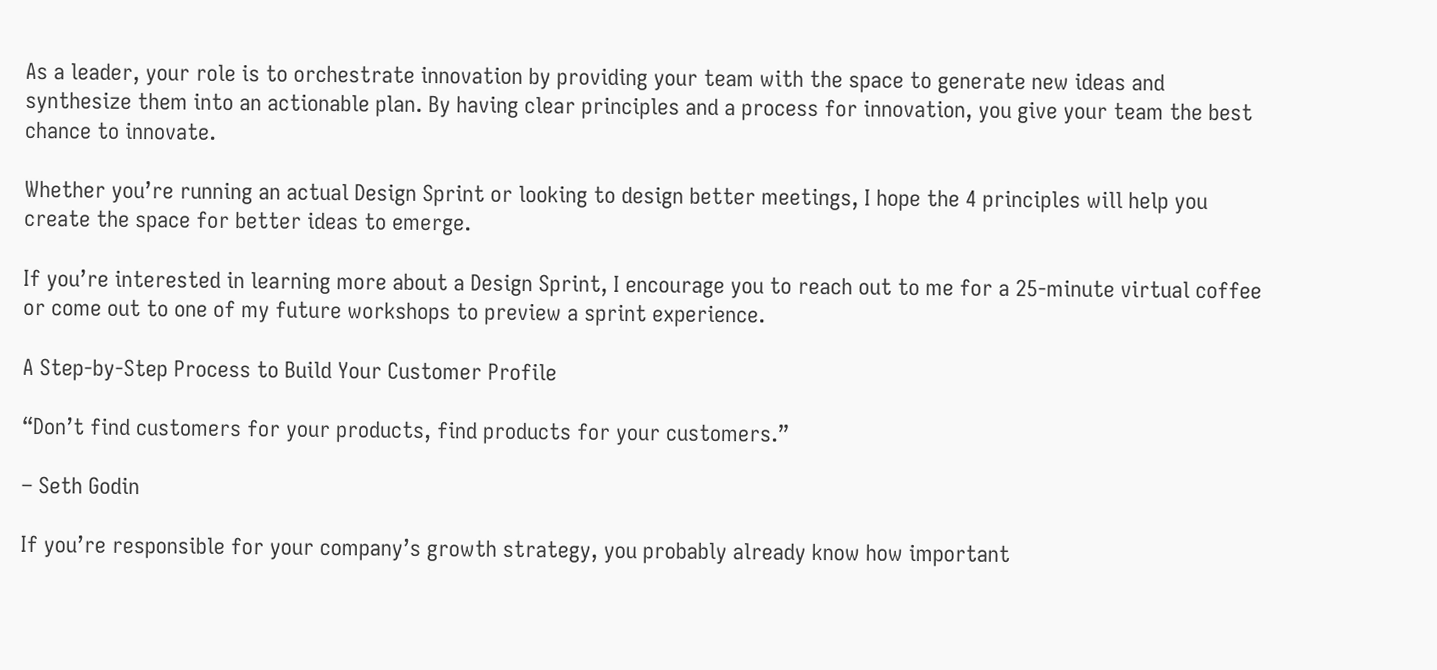As a leader, your role is to orchestrate innovation by providing your team with the space to generate new ideas and synthesize them into an actionable plan. By having clear principles and a process for innovation, you give your team the best chance to innovate.

Whether you’re running an actual Design Sprint or looking to design better meetings, I hope the 4 principles will help you create the space for better ideas to emerge.

If you’re interested in learning more about a Design Sprint, I encourage you to reach out to me for a 25-minute virtual coffee or come out to one of my future workshops to preview a sprint experience.

A Step-by-Step Process to Build Your Customer Profile

“Don’t find customers for your products, find products for your customers.”

– Seth Godin

If you’re responsible for your company’s growth strategy, you probably already know how important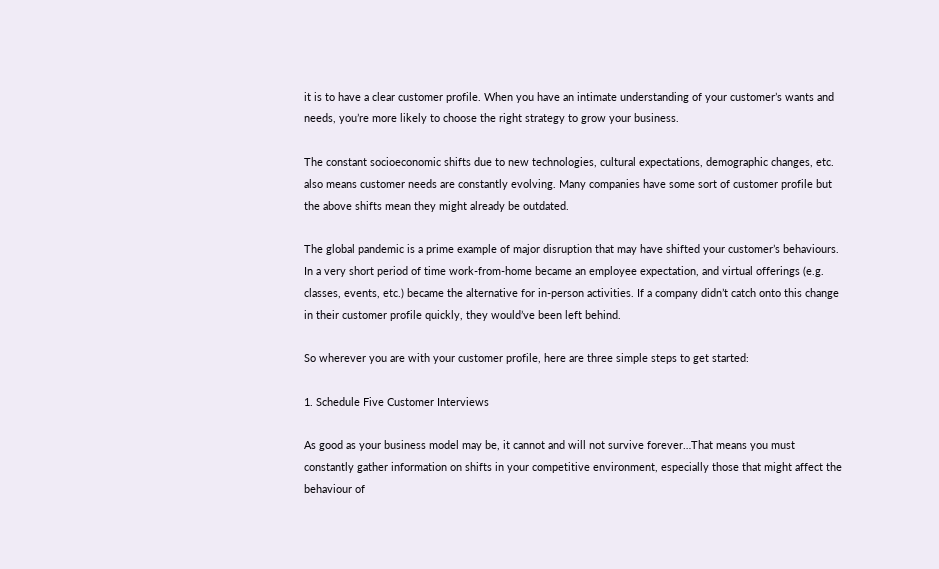it is to have a clear customer profile. When you have an intimate understanding of your customer’s wants and needs, you’re more likely to choose the right strategy to grow your business.

The constant socioeconomic shifts due to new technologies, cultural expectations, demographic changes, etc. also means customer needs are constantly evolving. Many companies have some sort of customer profile but the above shifts mean they might already be outdated.

The global pandemic is a prime example of major disruption that may have shifted your customer’s behaviours. In a very short period of time work-from-home became an employee expectation, and virtual offerings (e.g. classes, events, etc.) became the alternative for in-person activities. If a company didn’t catch onto this change in their customer profile quickly, they would’ve been left behind.

So wherever you are with your customer profile, here are three simple steps to get started:

1. Schedule Five Customer Interviews

As good as your business model may be, it cannot and will not survive forever…That means you must constantly gather information on shifts in your competitive environment, especially those that might affect the behaviour of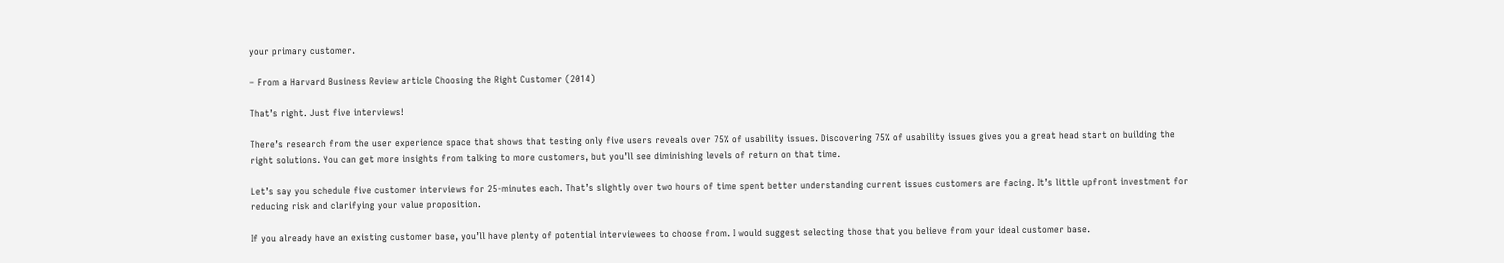your primary customer.

– From a Harvard Business Review article Choosing the Right Customer (2014)

That’s right. Just five interviews!

There’s research from the user experience space that shows that testing only five users reveals over 75% of usability issues. Discovering 75% of usability issues gives you a great head start on building the right solutions. You can get more insights from talking to more customers, but you’ll see diminishing levels of return on that time.

Let’s say you schedule five customer interviews for 25-minutes each. That’s slightly over two hours of time spent better understanding current issues customers are facing. It’s little upfront investment for reducing risk and clarifying your value proposition.

If you already have an existing customer base, you’ll have plenty of potential interviewees to choose from. I would suggest selecting those that you believe from your ideal customer base.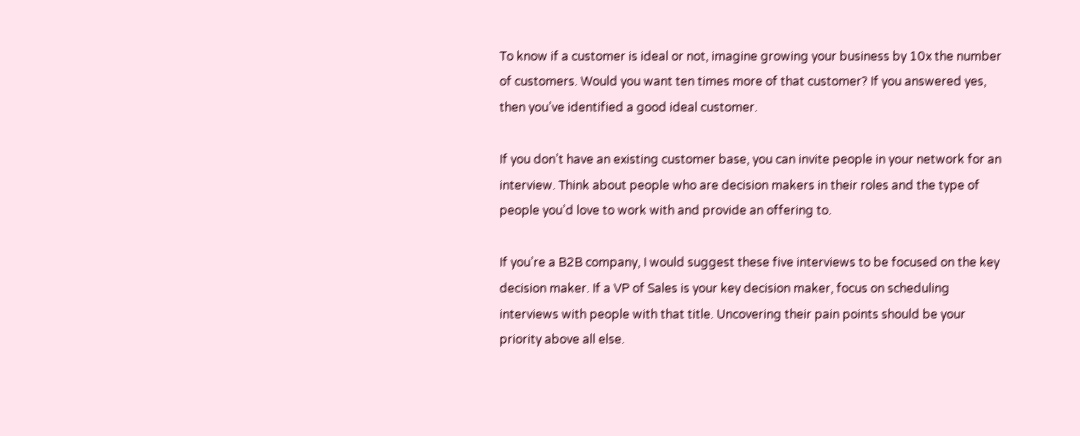To know if a customer is ideal or not, imagine growing your business by 10x the number of customers. Would you want ten times more of that customer? If you answered yes, then you’ve identified a good ideal customer.

If you don’t have an existing customer base, you can invite people in your network for an interview. Think about people who are decision makers in their roles and the type of people you’d love to work with and provide an offering to.

If you’re a B2B company, I would suggest these five interviews to be focused on the key decision maker. If a VP of Sales is your key decision maker, focus on scheduling interviews with people with that title. Uncovering their pain points should be your priority above all else.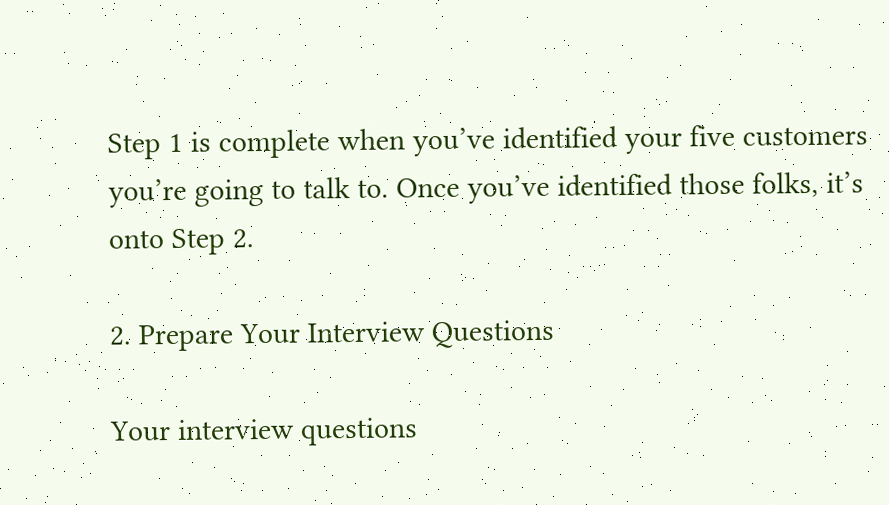Step 1 is complete when you’ve identified your five customers you’re going to talk to. Once you’ve identified those folks, it’s onto Step 2.

2. Prepare Your Interview Questions

Your interview questions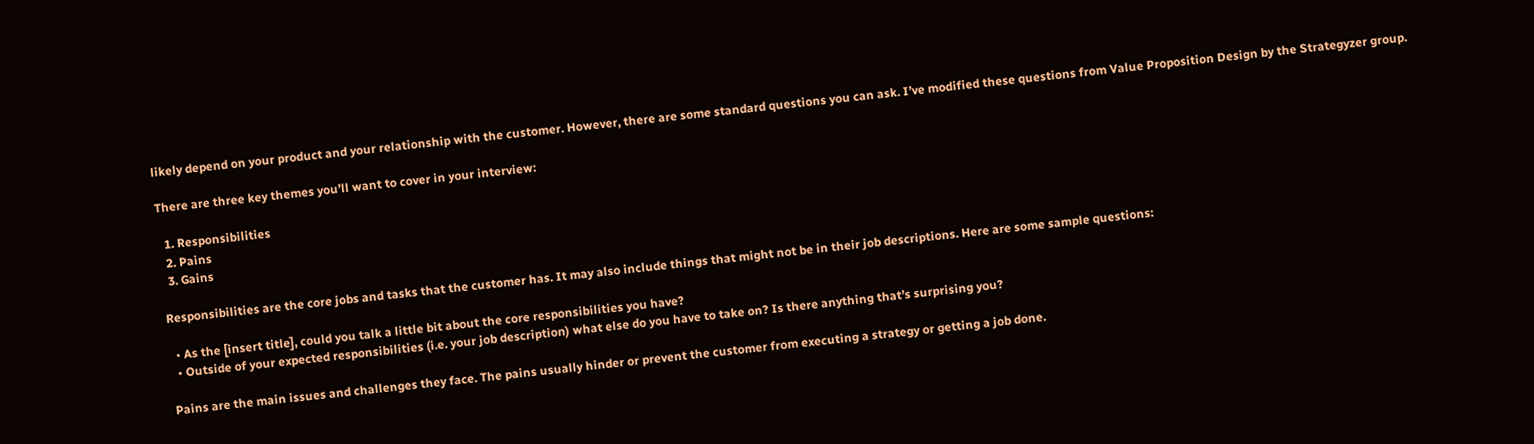likely depend on your product and your relationship with the customer. However, there are some standard questions you can ask. I’ve modified these questions from Value Proposition Design by the Strategyzer group.

There are three key themes you’ll want to cover in your interview:

  1. Responsibilities
  2. Pains
  3. Gains

Responsibilities are the core jobs and tasks that the customer has. It may also include things that might not be in their job descriptions. Here are some sample questions:

  • As the [insert title], could you talk a little bit about the core responsibilities you have?
  • Outside of your expected responsibilities (i.e. your job description) what else do you have to take on? Is there anything that’s surprising you?

Pains are the main issues and challenges they face. The pains usually hinder or prevent the customer from executing a strategy or getting a job done.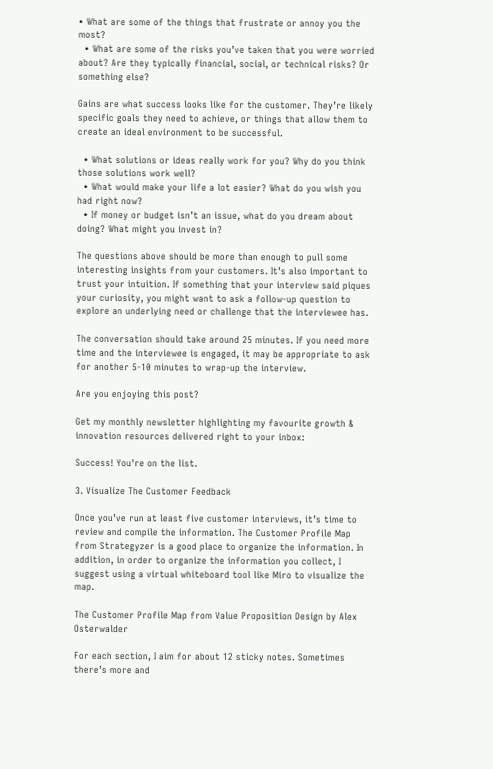• What are some of the things that frustrate or annoy you the most?
  • What are some of the risks you’ve taken that you were worried about? Are they typically financial, social, or technical risks? Or something else?

Gains are what success looks like for the customer. They’re likely specific goals they need to achieve, or things that allow them to create an ideal environment to be successful.

  • What solutions or ideas really work for you? Why do you think those solutions work well?
  • What would make your life a lot easier? What do you wish you had right now?
  • If money or budget isn’t an issue, what do you dream about doing? What might you invest in?

The questions above should be more than enough to pull some interesting insights from your customers. It’s also important to trust your intuition. If something that your interview said piques your curiosity, you might want to ask a follow-up question to explore an underlying need or challenge that the interviewee has.

The conversation should take around 25 minutes. If you need more time and the interviewee is engaged, it may be appropriate to ask for another 5-10 minutes to wrap-up the interview.

Are you enjoying this post?

Get my monthly newsletter highlighting my favourite growth & innovation resources delivered right to your inbox:

Success! You're on the list.

3. Visualize The Customer Feedback

Once you’ve run at least five customer interviews, it’s time to review and compile the information. The Customer Profile Map from Strategyzer is a good place to organize the information. In addition, in order to organize the information you collect, I suggest using a virtual whiteboard tool like Miro to visualize the map.

The Customer Profile Map from Value Proposition Design by Alex Osterwalder

For each section, I aim for about 12 sticky notes. Sometimes there’s more and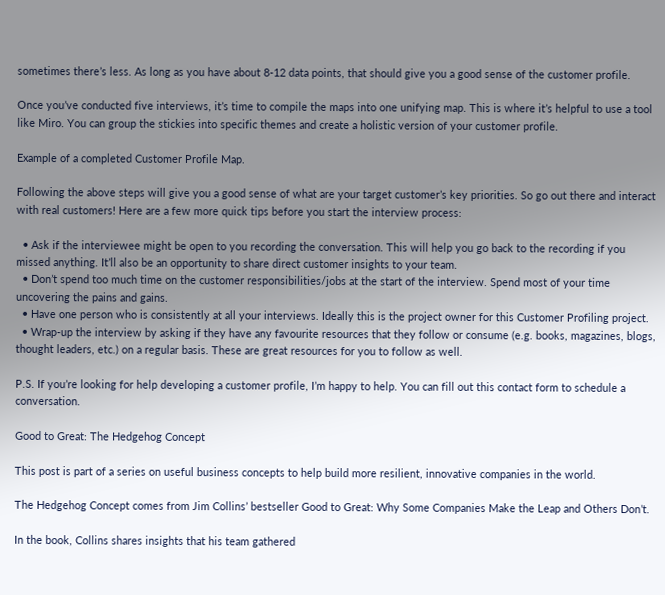sometimes there’s less. As long as you have about 8-12 data points, that should give you a good sense of the customer profile.

Once you’ve conducted five interviews, it’s time to compile the maps into one unifying map. This is where it’s helpful to use a tool like Miro. You can group the stickies into specific themes and create a holistic version of your customer profile.

Example of a completed Customer Profile Map.

Following the above steps will give you a good sense of what are your target customer’s key priorities. So go out there and interact with real customers! Here are a few more quick tips before you start the interview process:

  • Ask if the interviewee might be open to you recording the conversation. This will help you go back to the recording if you missed anything. It’ll also be an opportunity to share direct customer insights to your team.
  • Don’t spend too much time on the customer responsibilities/jobs at the start of the interview. Spend most of your time uncovering the pains and gains.
  • Have one person who is consistently at all your interviews. Ideally this is the project owner for this Customer Profiling project.
  • Wrap-up the interview by asking if they have any favourite resources that they follow or consume (e.g. books, magazines, blogs, thought leaders, etc.) on a regular basis. These are great resources for you to follow as well.

P.S. If you’re looking for help developing a customer profile, I’m happy to help. You can fill out this contact form to schedule a conversation.

Good to Great: The Hedgehog Concept

This post is part of a series on useful business concepts to help build more resilient, innovative companies in the world.

The Hedgehog Concept comes from Jim Collins’ bestseller Good to Great: Why Some Companies Make the Leap and Others Don’t.

In the book, Collins shares insights that his team gathered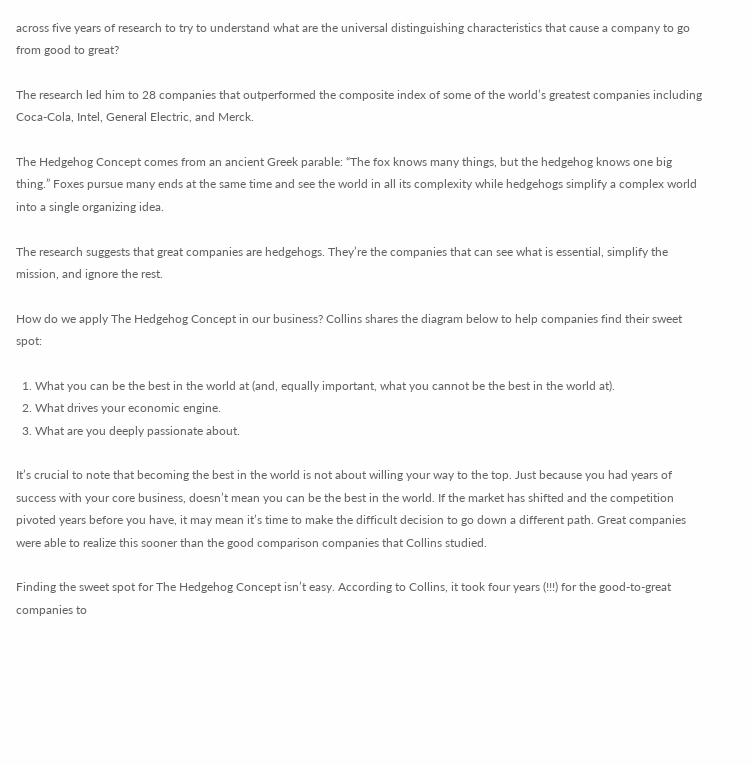across five years of research to try to understand what are the universal distinguishing characteristics that cause a company to go from good to great?

The research led him to 28 companies that outperformed the composite index of some of the world’s greatest companies including Coca-Cola, Intel, General Electric, and Merck.

The Hedgehog Concept comes from an ancient Greek parable: “The fox knows many things, but the hedgehog knows one big thing.” Foxes pursue many ends at the same time and see the world in all its complexity while hedgehogs simplify a complex world into a single organizing idea.

The research suggests that great companies are hedgehogs. They’re the companies that can see what is essential, simplify the mission, and ignore the rest.

How do we apply The Hedgehog Concept in our business? Collins shares the diagram below to help companies find their sweet spot:

  1. What you can be the best in the world at (and, equally important, what you cannot be the best in the world at).
  2. What drives your economic engine.
  3. What are you deeply passionate about.

It’s crucial to note that becoming the best in the world is not about willing your way to the top. Just because you had years of success with your core business, doesn’t mean you can be the best in the world. If the market has shifted and the competition pivoted years before you have, it may mean it’s time to make the difficult decision to go down a different path. Great companies were able to realize this sooner than the good comparison companies that Collins studied.

Finding the sweet spot for The Hedgehog Concept isn’t easy. According to Collins, it took four years (!!!) for the good-to-great companies to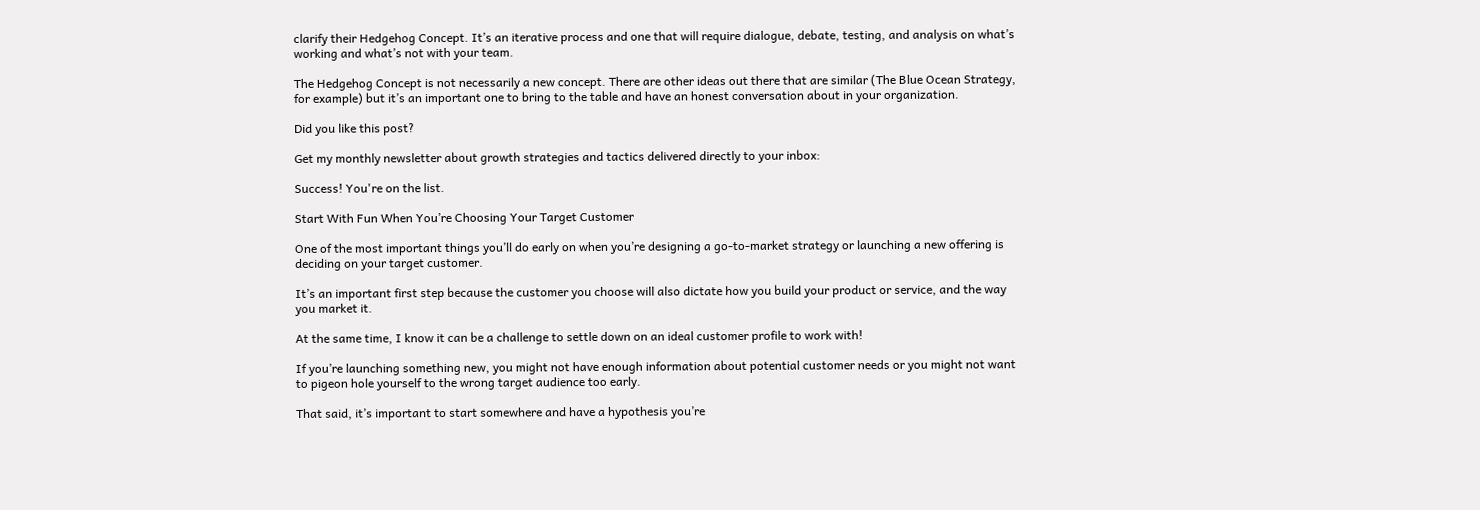clarify their Hedgehog Concept. It’s an iterative process and one that will require dialogue, debate, testing, and analysis on what’s working and what’s not with your team.

The Hedgehog Concept is not necessarily a new concept. There are other ideas out there that are similar (The Blue Ocean Strategy, for example) but it’s an important one to bring to the table and have an honest conversation about in your organization.

Did you like this post?

Get my monthly newsletter about growth strategies and tactics delivered directly to your inbox:

Success! You're on the list.

Start With Fun When You’re Choosing Your Target Customer

One of the most important things you’ll do early on when you’re designing a go-to-market strategy or launching a new offering is deciding on your target customer.

It’s an important first step because the customer you choose will also dictate how you build your product or service, and the way you market it.

At the same time, I know it can be a challenge to settle down on an ideal customer profile to work with!

If you’re launching something new, you might not have enough information about potential customer needs or you might not want to pigeon hole yourself to the wrong target audience too early.

That said, it’s important to start somewhere and have a hypothesis you’re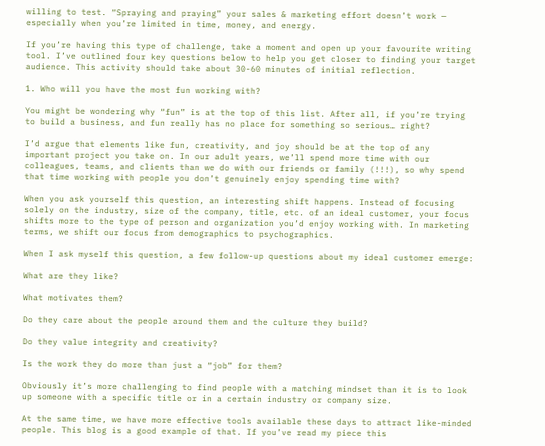willing to test. “Spraying and praying” your sales & marketing effort doesn’t work — especially when you’re limited in time, money, and energy.

If you’re having this type of challenge, take a moment and open up your favourite writing tool. I’ve outlined four key questions below to help you get closer to finding your target audience. This activity should take about 30-60 minutes of initial reflection.

1. Who will you have the most fun working with?

You might be wondering why “fun” is at the top of this list. After all, if you’re trying to build a business, and fun really has no place for something so serious… right?

I’d argue that elements like fun, creativity, and joy should be at the top of any important project you take on. In our adult years, we’ll spend more time with our colleagues, teams, and clients than we do with our friends or family (!!!), so why spend that time working with people you don’t genuinely enjoy spending time with?

When you ask yourself this question, an interesting shift happens. Instead of focusing solely on the industry, size of the company, title, etc. of an ideal customer, your focus shifts more to the type of person and organization you’d enjoy working with. In marketing terms, we shift our focus from demographics to psychographics.

When I ask myself this question, a few follow-up questions about my ideal customer emerge:

What are they like?

What motivates them?

Do they care about the people around them and the culture they build?

Do they value integrity and creativity?

Is the work they do more than just a “job” for them?

Obviously it’s more challenging to find people with a matching mindset than it is to look up someone with a specific title or in a certain industry or company size.

At the same time, we have more effective tools available these days to attract like-minded people. This blog is a good example of that. If you’ve read my piece this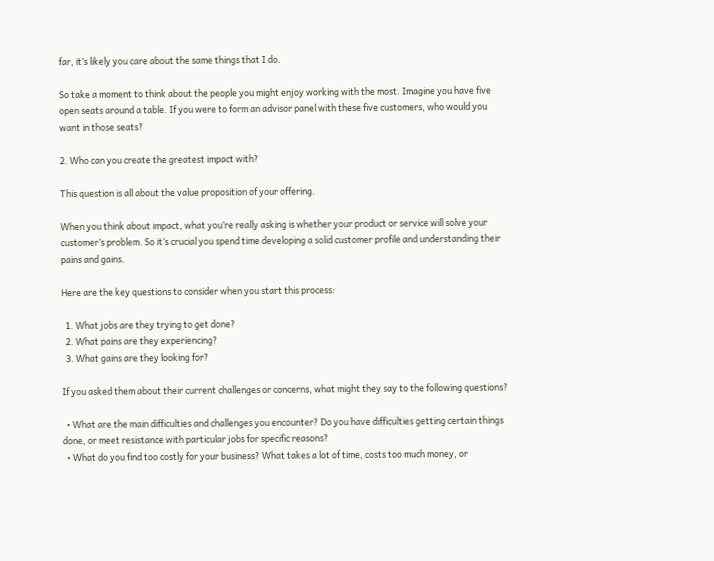far, it’s likely you care about the same things that I do.

So take a moment to think about the people you might enjoy working with the most. Imagine you have five open seats around a table. If you were to form an advisor panel with these five customers, who would you want in those seats?

2. Who can you create the greatest impact with?

This question is all about the value proposition of your offering.

When you think about impact, what you’re really asking is whether your product or service will solve your customer’s problem. So it’s crucial you spend time developing a solid customer profile and understanding their pains and gains.

Here are the key questions to consider when you start this process:

  1. What jobs are they trying to get done?
  2. What pains are they experiencing?
  3. What gains are they looking for?

If you asked them about their current challenges or concerns, what might they say to the following questions?

  • What are the main difficulties and challenges you encounter? Do you have difficulties getting certain things done, or meet resistance with particular jobs for specific reasons?
  • What do you find too costly for your business? What takes a lot of time, costs too much money, or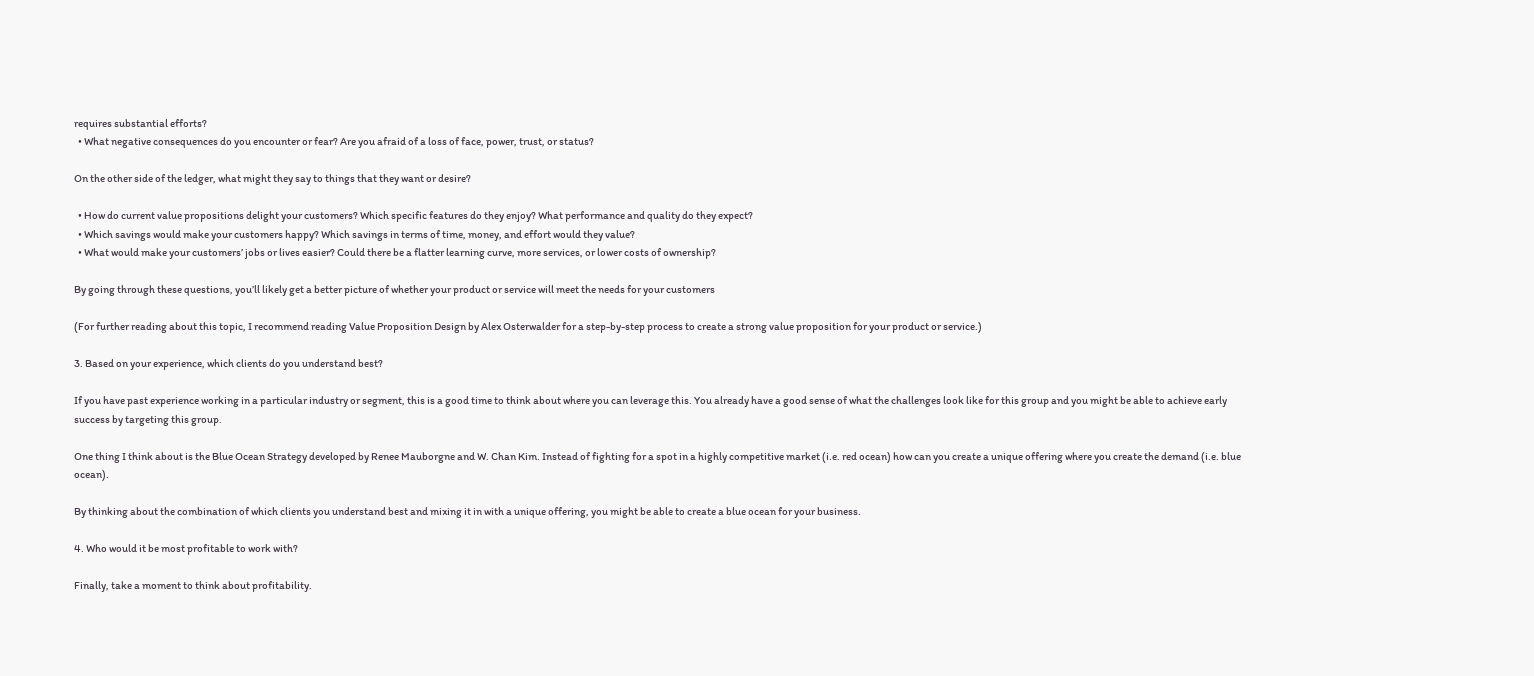requires substantial efforts?
  • What negative consequences do you encounter or fear? Are you afraid of a loss of face, power, trust, or status?

On the other side of the ledger, what might they say to things that they want or desire?

  • How do current value propositions delight your customers? Which specific features do they enjoy? What performance and quality do they expect?
  • Which savings would make your customers happy? Which savings in terms of time, money, and effort would they value?
  • What would make your customers’ jobs or lives easier? Could there be a flatter learning curve, more services, or lower costs of ownership?

By going through these questions, you’ll likely get a better picture of whether your product or service will meet the needs for your customers

(For further reading about this topic, I recommend reading Value Proposition Design by Alex Osterwalder for a step-by-step process to create a strong value proposition for your product or service.)

3. Based on your experience, which clients do you understand best?

If you have past experience working in a particular industry or segment, this is a good time to think about where you can leverage this. You already have a good sense of what the challenges look like for this group and you might be able to achieve early success by targeting this group.

One thing I think about is the Blue Ocean Strategy developed by Renee Mauborgne and W. Chan Kim. Instead of fighting for a spot in a highly competitive market (i.e. red ocean) how can you create a unique offering where you create the demand (i.e. blue ocean).

By thinking about the combination of which clients you understand best and mixing it in with a unique offering, you might be able to create a blue ocean for your business.

4. Who would it be most profitable to work with?

Finally, take a moment to think about profitability.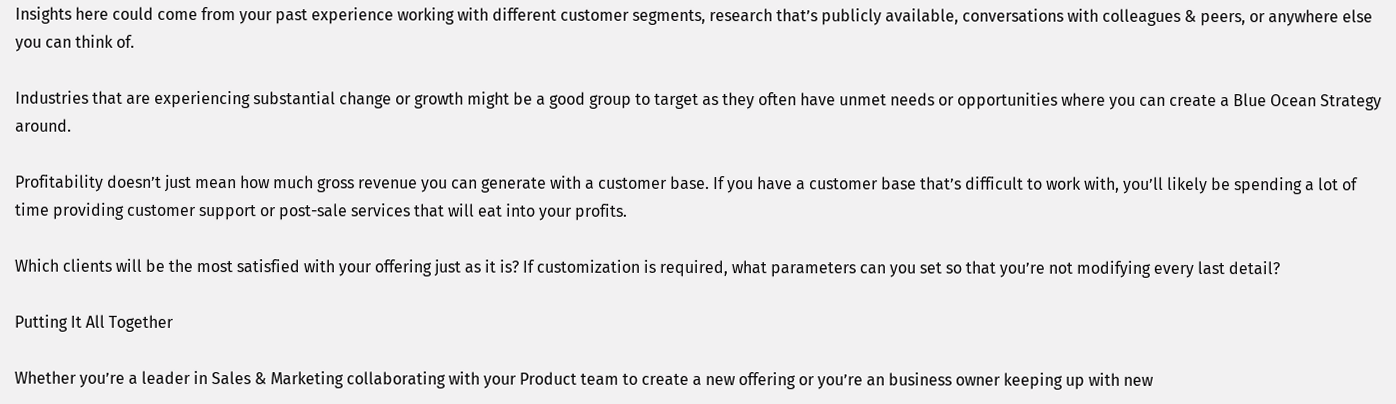Insights here could come from your past experience working with different customer segments, research that’s publicly available, conversations with colleagues & peers, or anywhere else you can think of.

Industries that are experiencing substantial change or growth might be a good group to target as they often have unmet needs or opportunities where you can create a Blue Ocean Strategy around.

Profitability doesn’t just mean how much gross revenue you can generate with a customer base. If you have a customer base that’s difficult to work with, you’ll likely be spending a lot of time providing customer support or post-sale services that will eat into your profits.

Which clients will be the most satisfied with your offering just as it is? If customization is required, what parameters can you set so that you’re not modifying every last detail?

Putting It All Together

Whether you’re a leader in Sales & Marketing collaborating with your Product team to create a new offering or you’re an business owner keeping up with new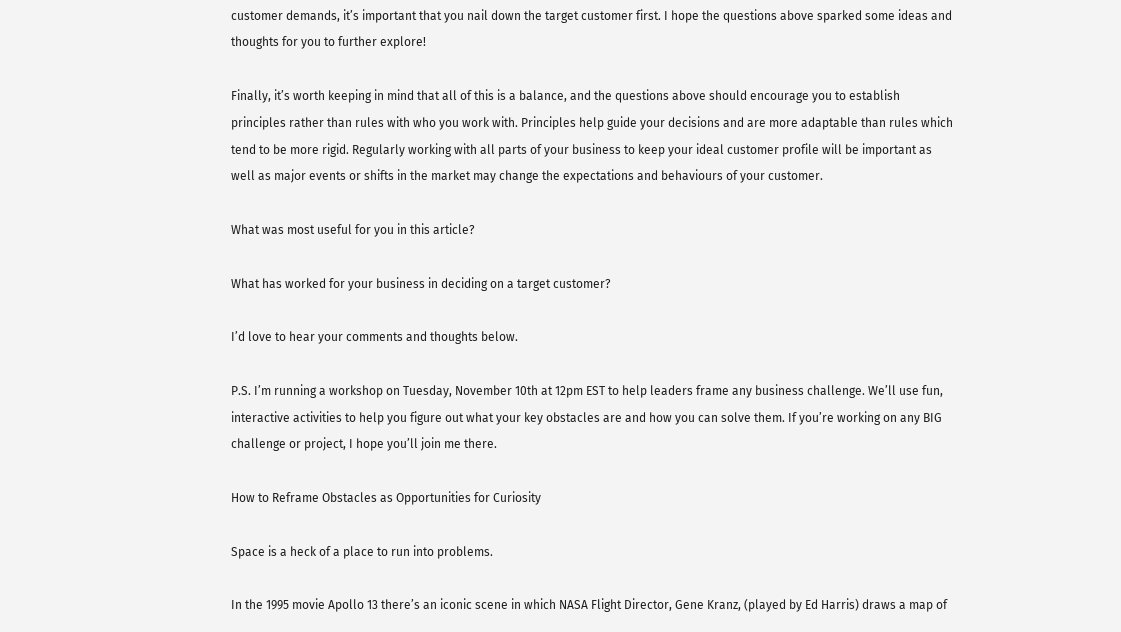customer demands, it’s important that you nail down the target customer first. I hope the questions above sparked some ideas and thoughts for you to further explore!

Finally, it’s worth keeping in mind that all of this is a balance, and the questions above should encourage you to establish principles rather than rules with who you work with. Principles help guide your decisions and are more adaptable than rules which tend to be more rigid. Regularly working with all parts of your business to keep your ideal customer profile will be important as well as major events or shifts in the market may change the expectations and behaviours of your customer.

What was most useful for you in this article?

What has worked for your business in deciding on a target customer?

I’d love to hear your comments and thoughts below.

P.S. I’m running a workshop on Tuesday, November 10th at 12pm EST to help leaders frame any business challenge. We’ll use fun, interactive activities to help you figure out what your key obstacles are and how you can solve them. If you’re working on any BIG challenge or project, I hope you’ll join me there.

How to Reframe Obstacles as Opportunities for Curiosity

Space is a heck of a place to run into problems.

In the 1995 movie Apollo 13 there’s an iconic scene in which NASA Flight Director, Gene Kranz, (played by Ed Harris) draws a map of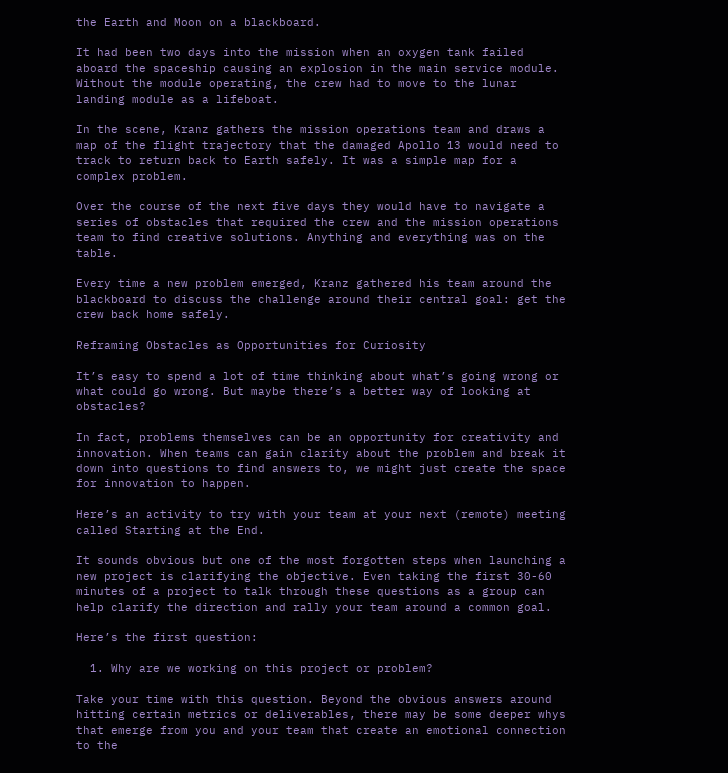the Earth and Moon on a blackboard.

It had been two days into the mission when an oxygen tank failed aboard the spaceship causing an explosion in the main service module. Without the module operating, the crew had to move to the lunar landing module as a lifeboat.

In the scene, Kranz gathers the mission operations team and draws a map of the flight trajectory that the damaged Apollo 13 would need to track to return back to Earth safely. It was a simple map for a complex problem.

Over the course of the next five days they would have to navigate a series of obstacles that required the crew and the mission operations team to find creative solutions. Anything and everything was on the table.

Every time a new problem emerged, Kranz gathered his team around the blackboard to discuss the challenge around their central goal: get the crew back home safely.

Reframing Obstacles as Opportunities for Curiosity

It’s easy to spend a lot of time thinking about what’s going wrong or what could go wrong. But maybe there’s a better way of looking at obstacles?

In fact, problems themselves can be an opportunity for creativity and innovation. When teams can gain clarity about the problem and break it down into questions to find answers to, we might just create the space for innovation to happen.

Here’s an activity to try with your team at your next (remote) meeting called Starting at the End.

It sounds obvious but one of the most forgotten steps when launching a new project is clarifying the objective. Even taking the first 30-60 minutes of a project to talk through these questions as a group can help clarify the direction and rally your team around a common goal.

Here’s the first question:

  1. Why are we working on this project or problem?

Take your time with this question. Beyond the obvious answers around hitting certain metrics or deliverables, there may be some deeper whys that emerge from you and your team that create an emotional connection to the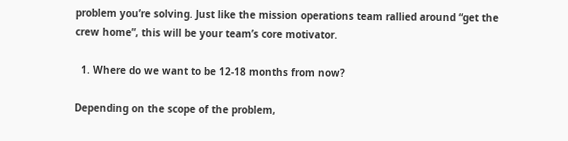problem you’re solving. Just like the mission operations team rallied around “get the crew home”, this will be your team’s core motivator.

  1. Where do we want to be 12-18 months from now?

Depending on the scope of the problem,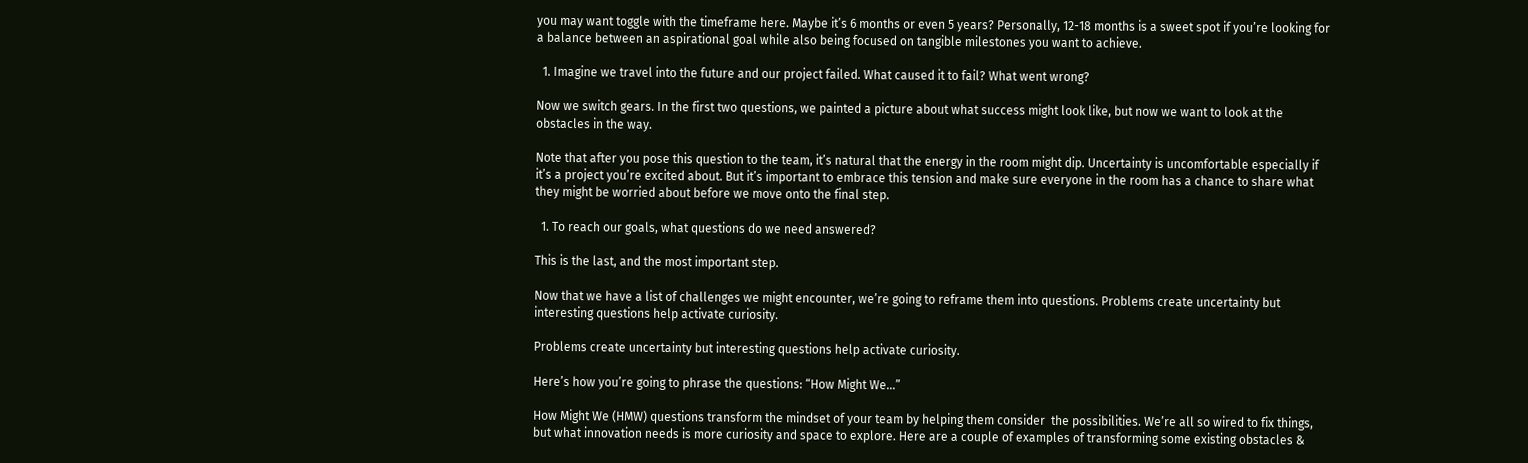you may want toggle with the timeframe here. Maybe it’s 6 months or even 5 years? Personally, 12-18 months is a sweet spot if you’re looking for a balance between an aspirational goal while also being focused on tangible milestones you want to achieve.

  1. Imagine we travel into the future and our project failed. What caused it to fail? What went wrong?

Now we switch gears. In the first two questions, we painted a picture about what success might look like, but now we want to look at the obstacles in the way.

Note that after you pose this question to the team, it’s natural that the energy in the room might dip. Uncertainty is uncomfortable especially if it’s a project you’re excited about. But it’s important to embrace this tension and make sure everyone in the room has a chance to share what they might be worried about before we move onto the final step.

  1. To reach our goals, what questions do we need answered?

This is the last, and the most important step.

Now that we have a list of challenges we might encounter, we’re going to reframe them into questions. Problems create uncertainty but interesting questions help activate curiosity.

Problems create uncertainty but interesting questions help activate curiosity.

Here’s how you’re going to phrase the questions: “How Might We…”

How Might We (HMW) questions transform the mindset of your team by helping them consider  the possibilities. We’re all so wired to fix things, but what innovation needs is more curiosity and space to explore. Here are a couple of examples of transforming some existing obstacles &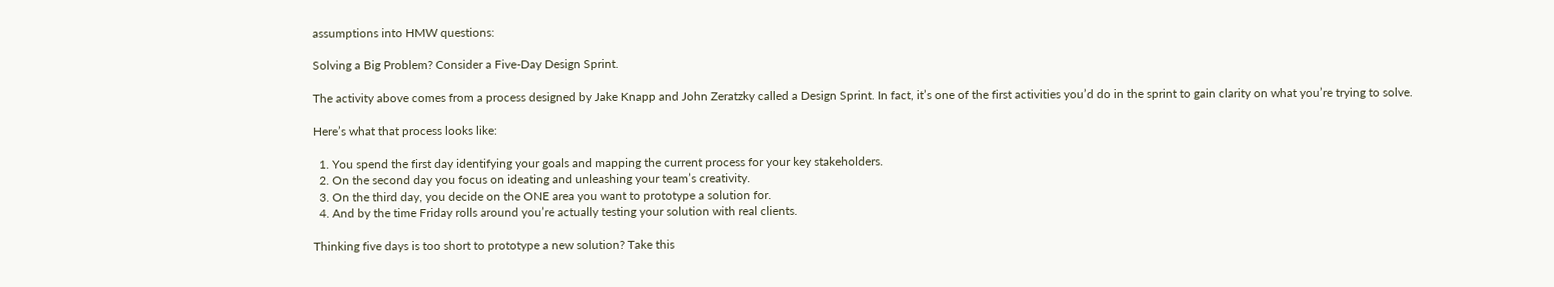assumptions into HMW questions:

Solving a Big Problem? Consider a Five-Day Design Sprint.

The activity above comes from a process designed by Jake Knapp and John Zeratzky called a Design Sprint. In fact, it’s one of the first activities you’d do in the sprint to gain clarity on what you’re trying to solve.

Here’s what that process looks like:

  1. You spend the first day identifying your goals and mapping the current process for your key stakeholders.
  2. On the second day you focus on ideating and unleashing your team’s creativity.
  3. On the third day, you decide on the ONE area you want to prototype a solution for.
  4. And by the time Friday rolls around you’re actually testing your solution with real clients.

Thinking five days is too short to prototype a new solution? Take this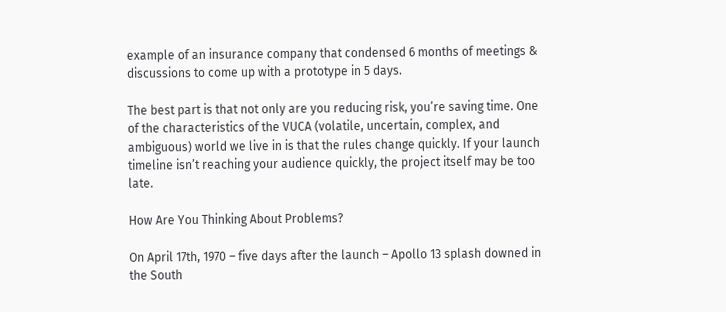example of an insurance company that condensed 6 months of meetings & discussions to come up with a prototype in 5 days.

The best part is that not only are you reducing risk, you’re saving time. One of the characteristics of the VUCA (volatile, uncertain, complex, and ambiguous) world we live in is that the rules change quickly. If your launch timeline isn’t reaching your audience quickly, the project itself may be too late.

How Are You Thinking About Problems?

On April 17th, 1970 – five days after the launch – Apollo 13 splash downed in the South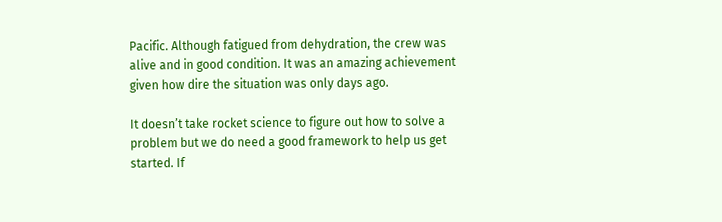Pacific. Although fatigued from dehydration, the crew was alive and in good condition. It was an amazing achievement given how dire the situation was only days ago.

It doesn’t take rocket science to figure out how to solve a problem but we do need a good framework to help us get started. If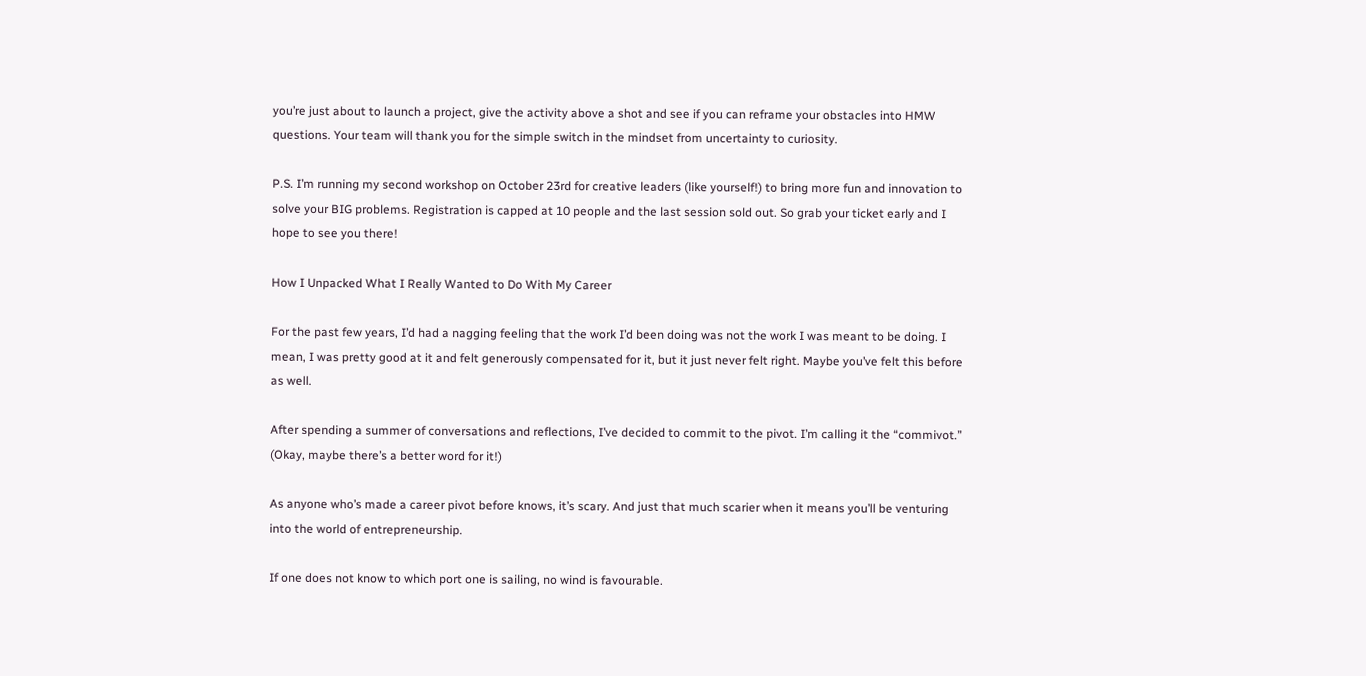you’re just about to launch a project, give the activity above a shot and see if you can reframe your obstacles into HMW questions. Your team will thank you for the simple switch in the mindset from uncertainty to curiosity.

P.S. I’m running my second workshop on October 23rd for creative leaders (like yourself!) to bring more fun and innovation to solve your BIG problems. Registration is capped at 10 people and the last session sold out. So grab your ticket early and I hope to see you there!

How I Unpacked What I Really Wanted to Do With My Career

For the past few years, I’d had a nagging feeling that the work I’d been doing was not the work I was meant to be doing. I mean, I was pretty good at it and felt generously compensated for it, but it just never felt right. Maybe you’ve felt this before as well.

After spending a summer of conversations and reflections, I’ve decided to commit to the pivot. I’m calling it the “commivot.” (Okay, maybe there’s a better word for it!)

As anyone who’s made a career pivot before knows, it’s scary. And just that much scarier when it means you’ll be venturing into the world of entrepreneurship.

If one does not know to which port one is sailing, no wind is favourable.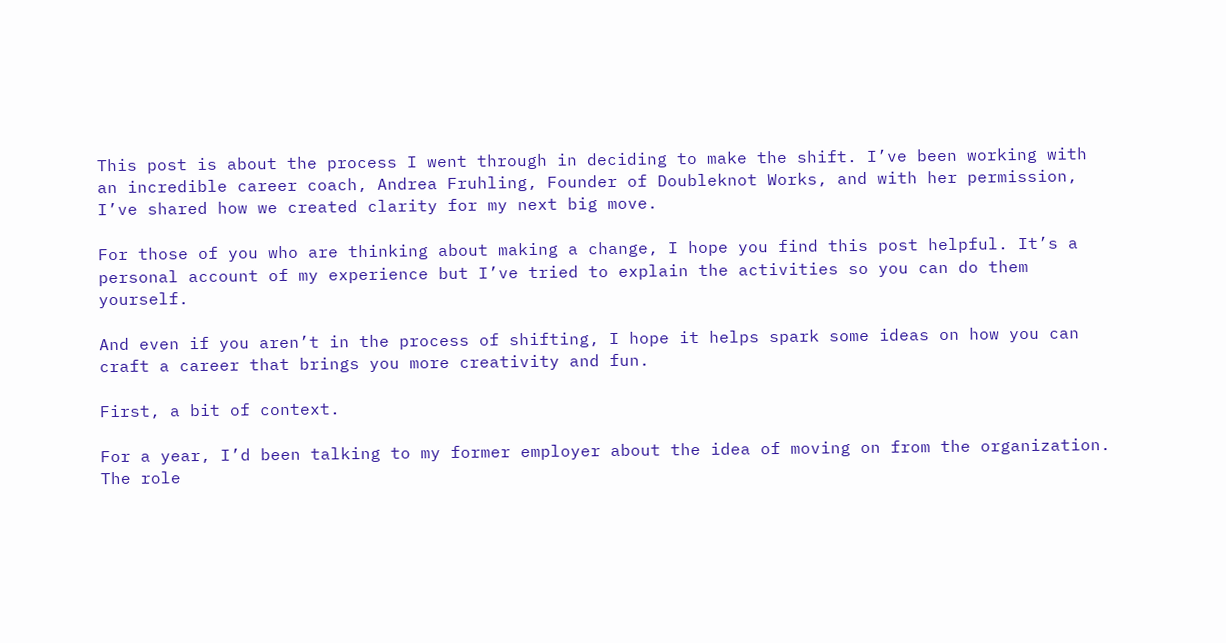This post is about the process I went through in deciding to make the shift. I’ve been working with an incredible career coach, Andrea Fruhling, Founder of Doubleknot Works, and with her permission, I’ve shared how we created clarity for my next big move.

For those of you who are thinking about making a change, I hope you find this post helpful. It’s a personal account of my experience but I’ve tried to explain the activities so you can do them yourself.

And even if you aren’t in the process of shifting, I hope it helps spark some ideas on how you can craft a career that brings you more creativity and fun.

First, a bit of context.

For a year, I’d been talking to my former employer about the idea of moving on from the organization. The role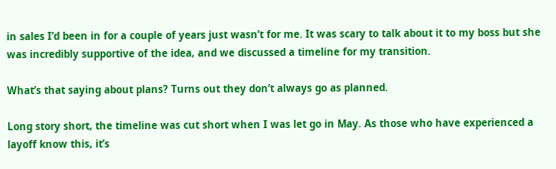in sales I’d been in for a couple of years just wasn’t for me. It was scary to talk about it to my boss but she was incredibly supportive of the idea, and we discussed a timeline for my transition.

What’s that saying about plans? Turns out they don’t always go as planned.

Long story short, the timeline was cut short when I was let go in May. As those who have experienced a layoff know this, it’s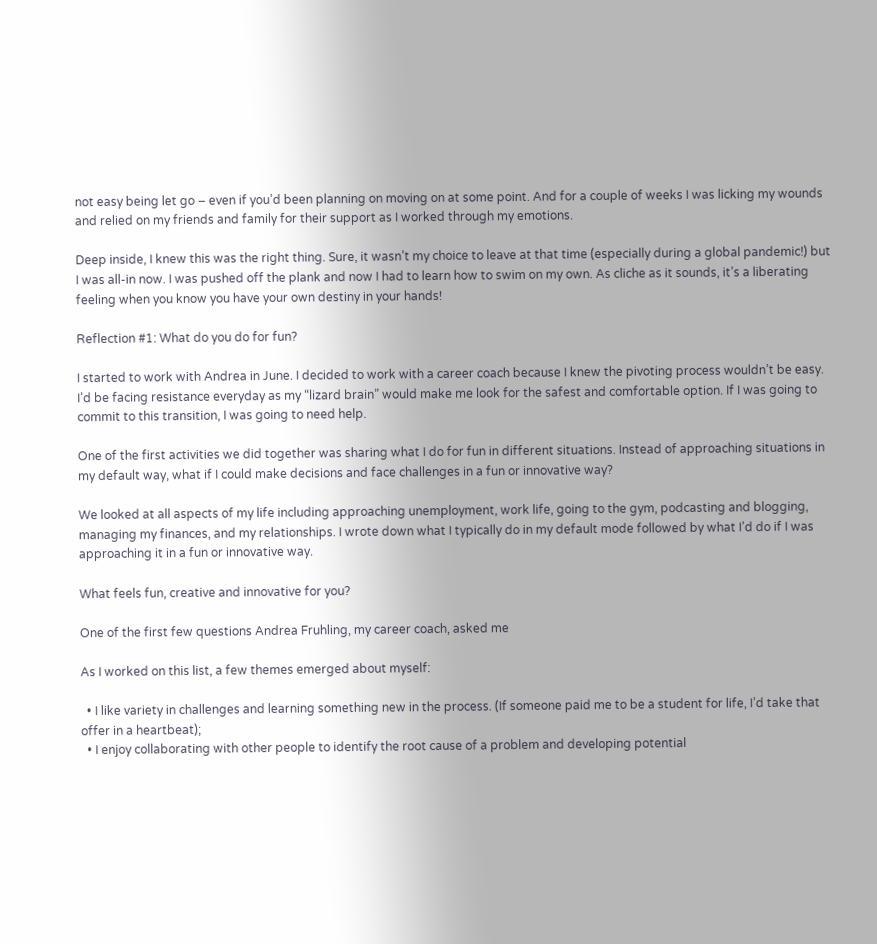not easy being let go – even if you’d been planning on moving on at some point. And for a couple of weeks I was licking my wounds and relied on my friends and family for their support as I worked through my emotions.

Deep inside, I knew this was the right thing. Sure, it wasn’t my choice to leave at that time (especially during a global pandemic!) but I was all-in now. I was pushed off the plank and now I had to learn how to swim on my own. As cliche as it sounds, it’s a liberating feeling when you know you have your own destiny in your hands!

Reflection #1: What do you do for fun?

I started to work with Andrea in June. I decided to work with a career coach because I knew the pivoting process wouldn’t be easy. I’d be facing resistance everyday as my “lizard brain” would make me look for the safest and comfortable option. If I was going to commit to this transition, I was going to need help.

One of the first activities we did together was sharing what I do for fun in different situations. Instead of approaching situations in my default way, what if I could make decisions and face challenges in a fun or innovative way?

We looked at all aspects of my life including approaching unemployment, work life, going to the gym, podcasting and blogging, managing my finances, and my relationships. I wrote down what I typically do in my default mode followed by what I’d do if I was approaching it in a fun or innovative way.

What feels fun, creative and innovative for you?

One of the first few questions Andrea Fruhling, my career coach, asked me

As I worked on this list, a few themes emerged about myself:

  • I like variety in challenges and learning something new in the process. (If someone paid me to be a student for life, I’d take that offer in a heartbeat);
  • I enjoy collaborating with other people to identify the root cause of a problem and developing potential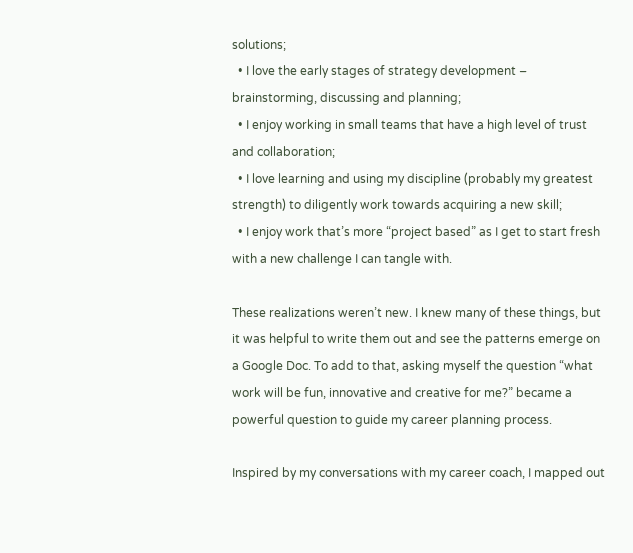solutions;
  • I love the early stages of strategy development – brainstorming, discussing and planning;
  • I enjoy working in small teams that have a high level of trust and collaboration;
  • I love learning and using my discipline (probably my greatest strength) to diligently work towards acquiring a new skill;
  • I enjoy work that’s more “project based” as I get to start fresh with a new challenge I can tangle with.

These realizations weren’t new. I knew many of these things, but it was helpful to write them out and see the patterns emerge on a Google Doc. To add to that, asking myself the question “what work will be fun, innovative and creative for me?” became a powerful question to guide my career planning process.

Inspired by my conversations with my career coach, I mapped out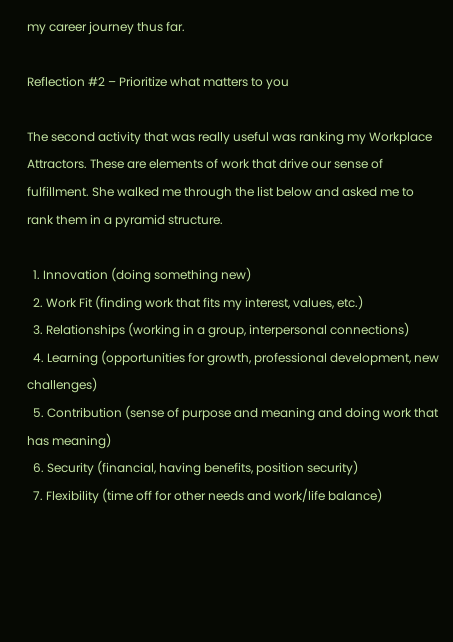my career journey thus far.

Reflection #2 – Prioritize what matters to you

The second activity that was really useful was ranking my Workplace Attractors. These are elements of work that drive our sense of fulfillment. She walked me through the list below and asked me to rank them in a pyramid structure.

  1. Innovation (doing something new)
  2. Work Fit (finding work that fits my interest, values, etc.)
  3. Relationships (working in a group, interpersonal connections)
  4. Learning (opportunities for growth, professional development, new challenges)
  5. Contribution (sense of purpose and meaning and doing work that has meaning)
  6. Security (financial, having benefits, position security)
  7. Flexibility (time off for other needs and work/life balance)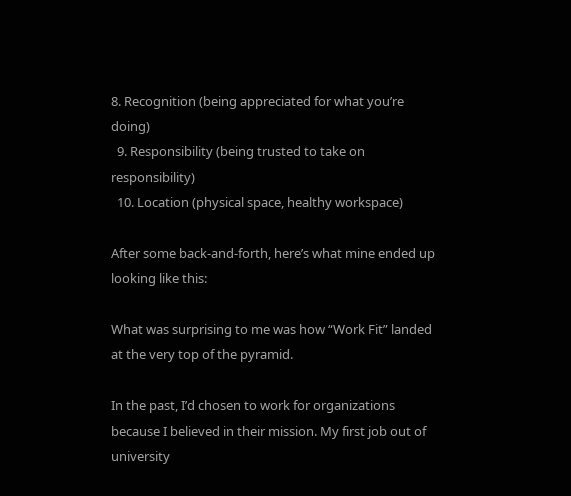8. Recognition (being appreciated for what you’re doing)
  9. Responsibility (being trusted to take on responsibility)
  10. Location (physical space, healthy workspace)

After some back-and-forth, here’s what mine ended up looking like this:

What was surprising to me was how “Work Fit” landed at the very top of the pyramid.

In the past, I’d chosen to work for organizations because I believed in their mission. My first job out of university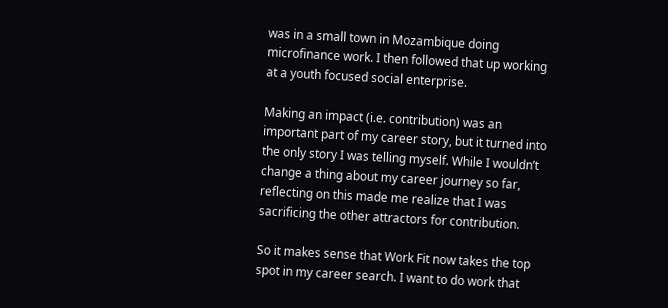was in a small town in Mozambique doing microfinance work. I then followed that up working at a youth focused social enterprise.

Making an impact (i.e. contribution) was an important part of my career story, but it turned into the only story I was telling myself. While I wouldn’t change a thing about my career journey so far, reflecting on this made me realize that I was sacrificing the other attractors for contribution.

So it makes sense that Work Fit now takes the top spot in my career search. I want to do work that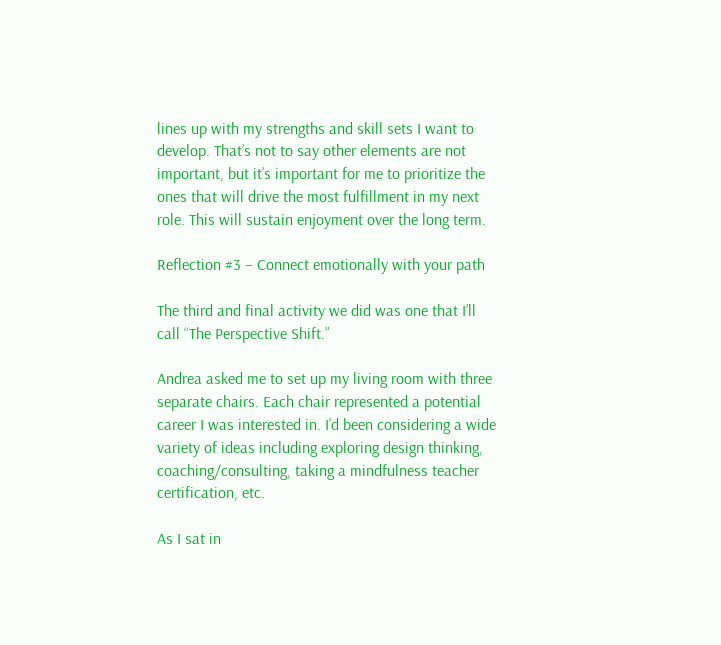lines up with my strengths and skill sets I want to develop. That’s not to say other elements are not important, but it’s important for me to prioritize the ones that will drive the most fulfillment in my next role. This will sustain enjoyment over the long term.

Reflection #3 – Connect emotionally with your path

The third and final activity we did was one that I’ll call “The Perspective Shift.”

Andrea asked me to set up my living room with three separate chairs. Each chair represented a potential career I was interested in. I’d been considering a wide variety of ideas including exploring design thinking, coaching/consulting, taking a mindfulness teacher certification, etc.

As I sat in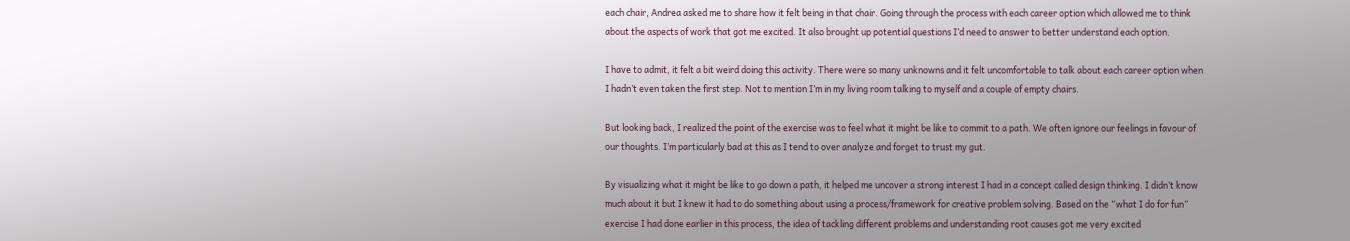each chair, Andrea asked me to share how it felt being in that chair. Going through the process with each career option which allowed me to think about the aspects of work that got me excited. It also brought up potential questions I’d need to answer to better understand each option.

I have to admit, it felt a bit weird doing this activity. There were so many unknowns and it felt uncomfortable to talk about each career option when I hadn’t even taken the first step. Not to mention I’m in my living room talking to myself and a couple of empty chairs.

But looking back, I realized the point of the exercise was to feel what it might be like to commit to a path. We often ignore our feelings in favour of our thoughts. I’m particularly bad at this as I tend to over analyze and forget to trust my gut.

By visualizing what it might be like to go down a path, it helped me uncover a strong interest I had in a concept called design thinking. I didn’t know much about it but I knew it had to do something about using a process/framework for creative problem solving. Based on the “what I do for fun” exercise I had done earlier in this process, the idea of tackling different problems and understanding root causes got me very excited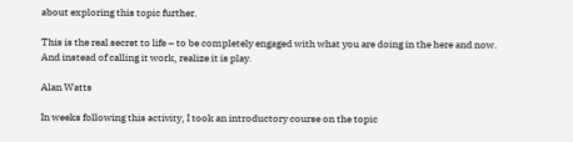about exploring this topic further.

This is the real secret to life – to be completely engaged with what you are doing in the here and now. And instead of calling it work, realize it is play.

Alan Watts

In weeks following this activity, I took an introductory course on the topic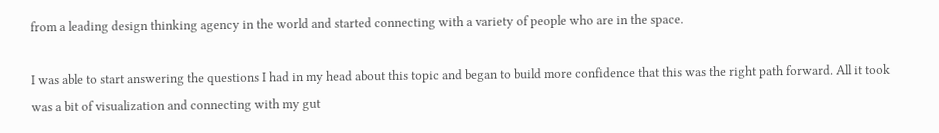from a leading design thinking agency in the world and started connecting with a variety of people who are in the space.

I was able to start answering the questions I had in my head about this topic and began to build more confidence that this was the right path forward. All it took was a bit of visualization and connecting with my gut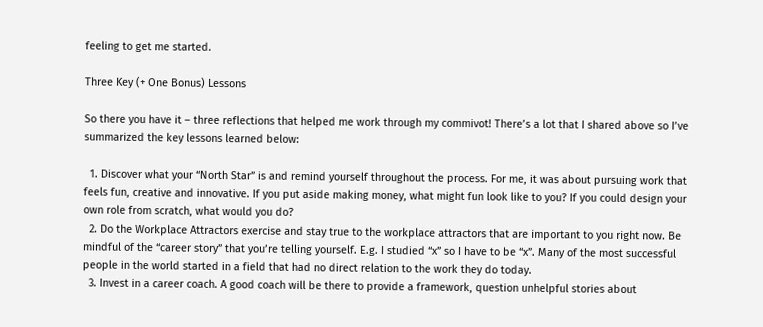feeling to get me started.

Three Key (+ One Bonus) Lessons

So there you have it – three reflections that helped me work through my commivot! There’s a lot that I shared above so I’ve summarized the key lessons learned below:

  1. Discover what your “North Star” is and remind yourself throughout the process. For me, it was about pursuing work that feels fun, creative and innovative. If you put aside making money, what might fun look like to you? If you could design your own role from scratch, what would you do?
  2. Do the Workplace Attractors exercise and stay true to the workplace attractors that are important to you right now. Be mindful of the “career story” that you’re telling yourself. E.g. I studied “x” so I have to be “x”. Many of the most successful people in the world started in a field that had no direct relation to the work they do today.
  3. Invest in a career coach. A good coach will be there to provide a framework, question unhelpful stories about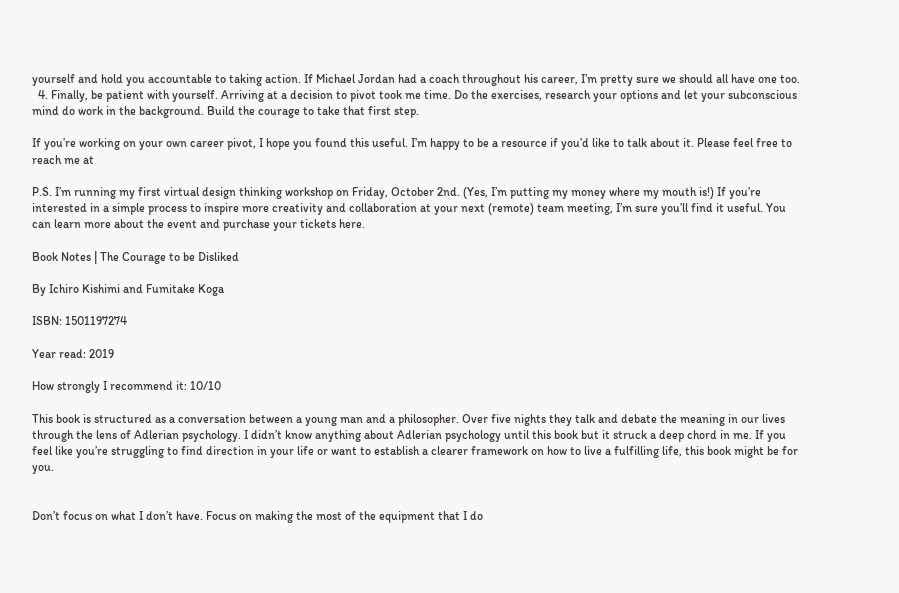yourself and hold you accountable to taking action. If Michael Jordan had a coach throughout his career, I’m pretty sure we should all have one too.
  4. Finally, be patient with yourself. Arriving at a decision to pivot took me time. Do the exercises, research your options and let your subconscious mind do work in the background. Build the courage to take that first step.

If you’re working on your own career pivot, I hope you found this useful. I’m happy to be a resource if you’d like to talk about it. Please feel free to reach me at

P.S. I’m running my first virtual design thinking workshop on Friday, October 2nd. (Yes, I’m putting my money where my mouth is!) If you’re interested in a simple process to inspire more creativity and collaboration at your next (remote) team meeting, I’m sure you’ll find it useful. You can learn more about the event and purchase your tickets here.

Book Notes | The Courage to be Disliked

By Ichiro Kishimi and Fumitake Koga

ISBN: 1501197274

Year read: 2019

How strongly I recommend it: 10/10

This book is structured as a conversation between a young man and a philosopher. Over five nights they talk and debate the meaning in our lives through the lens of Adlerian psychology. I didn’t know anything about Adlerian psychology until this book but it struck a deep chord in me. If you feel like you’re struggling to find direction in your life or want to establish a clearer framework on how to live a fulfilling life, this book might be for you.


Don’t focus on what I don’t have. Focus on making the most of the equipment that I do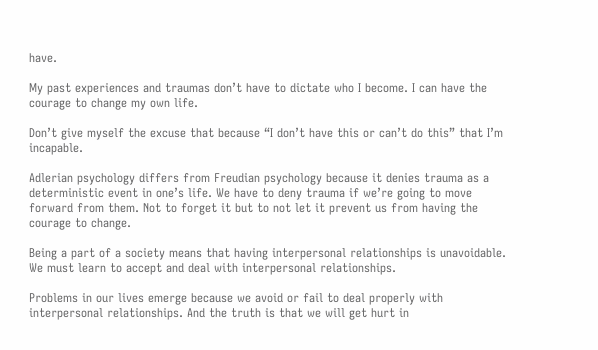have.

My past experiences and traumas don’t have to dictate who I become. I can have the courage to change my own life.

Don’t give myself the excuse that because “I don’t have this or can’t do this” that I’m incapable.

Adlerian psychology differs from Freudian psychology because it denies trauma as a deterministic event in one’s life. We have to deny trauma if we’re going to move forward from them. Not to forget it but to not let it prevent us from having the courage to change.

Being a part of a society means that having interpersonal relationships is unavoidable. We must learn to accept and deal with interpersonal relationships.

Problems in our lives emerge because we avoid or fail to deal properly with interpersonal relationships. And the truth is that we will get hurt in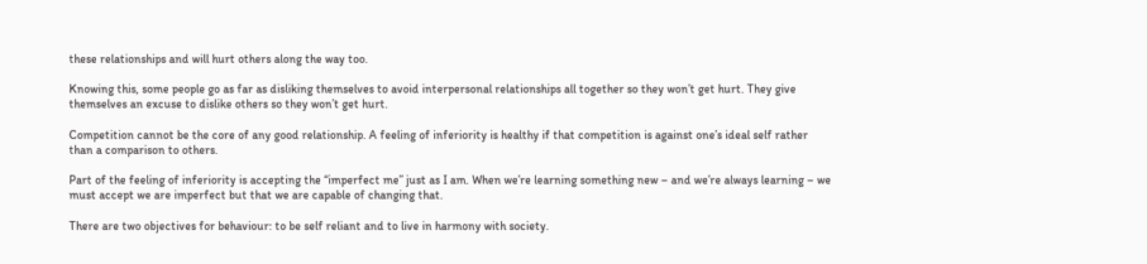these relationships and will hurt others along the way too.

Knowing this, some people go as far as disliking themselves to avoid interpersonal relationships all together so they won’t get hurt. They give themselves an excuse to dislike others so they won’t get hurt.

Competition cannot be the core of any good relationship. A feeling of inferiority is healthy if that competition is against one’s ideal self rather than a comparison to others.

Part of the feeling of inferiority is accepting the “imperfect me” just as I am. When we’re learning something new – and we’re always learning – we must accept we are imperfect but that we are capable of changing that.

There are two objectives for behaviour: to be self reliant and to live in harmony with society.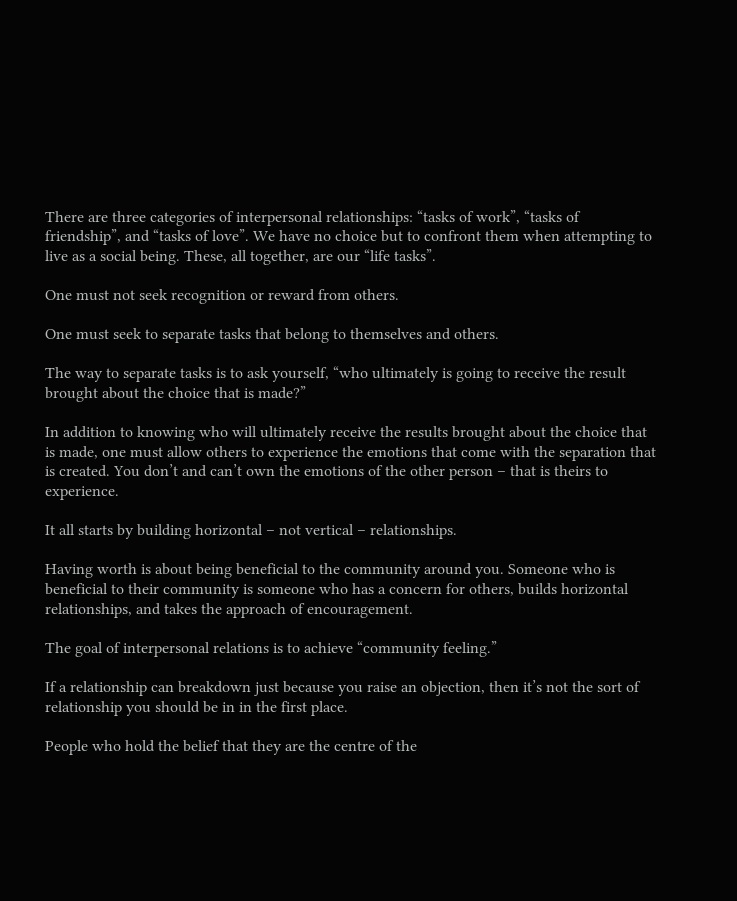There are three categories of interpersonal relationships: “tasks of work”, “tasks of friendship”, and “tasks of love”. We have no choice but to confront them when attempting to live as a social being. These, all together, are our “life tasks”.

One must not seek recognition or reward from others.

One must seek to separate tasks that belong to themselves and others.

The way to separate tasks is to ask yourself, “who ultimately is going to receive the result brought about the choice that is made?”

In addition to knowing who will ultimately receive the results brought about the choice that is made, one must allow others to experience the emotions that come with the separation that is created. You don’t and can’t own the emotions of the other person – that is theirs to experience.

It all starts by building horizontal – not vertical – relationships.

Having worth is about being beneficial to the community around you. Someone who is beneficial to their community is someone who has a concern for others, builds horizontal relationships, and takes the approach of encouragement.

The goal of interpersonal relations is to achieve “community feeling.”

If a relationship can breakdown just because you raise an objection, then it’s not the sort of relationship you should be in in the first place.

People who hold the belief that they are the centre of the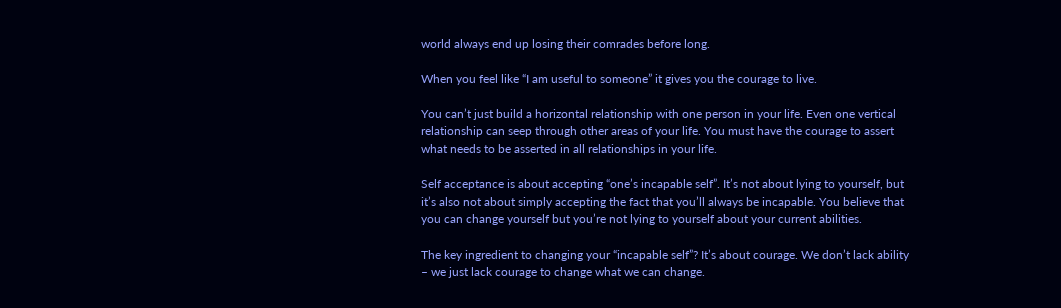world always end up losing their comrades before long.

When you feel like “I am useful to someone” it gives you the courage to live.

You can’t just build a horizontal relationship with one person in your life. Even one vertical relationship can seep through other areas of your life. You must have the courage to assert what needs to be asserted in all relationships in your life.

Self acceptance is about accepting “one’s incapable self”. It’s not about lying to yourself, but it’s also not about simply accepting the fact that you’ll always be incapable. You believe that you can change yourself but you’re not lying to yourself about your current abilities.

The key ingredient to changing your “incapable self”? It’s about courage. We don’t lack ability – we just lack courage to change what we can change.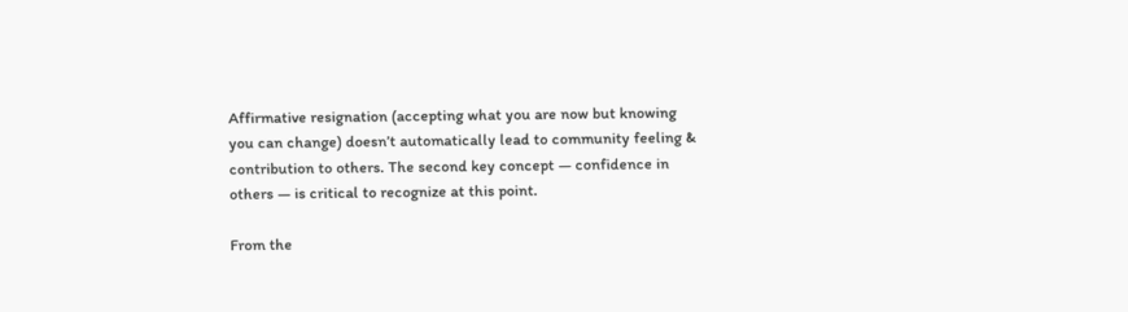Affirmative resignation (accepting what you are now but knowing you can change) doesn’t automatically lead to community feeling & contribution to others. The second key concept — confidence in others — is critical to recognize at this point.

From the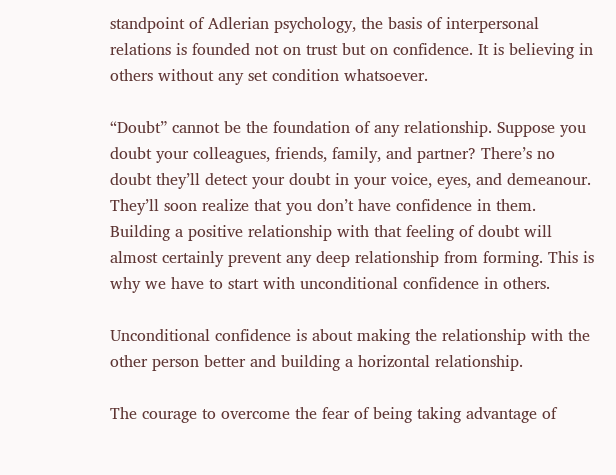standpoint of Adlerian psychology, the basis of interpersonal relations is founded not on trust but on confidence. It is believing in others without any set condition whatsoever.

“Doubt” cannot be the foundation of any relationship. Suppose you doubt your colleagues, friends, family, and partner? There’s no doubt they’ll detect your doubt in your voice, eyes, and demeanour. They’ll soon realize that you don’t have confidence in them. Building a positive relationship with that feeling of doubt will almost certainly prevent any deep relationship from forming. This is why we have to start with unconditional confidence in others.

Unconditional confidence is about making the relationship with the other person better and building a horizontal relationship.

The courage to overcome the fear of being taking advantage of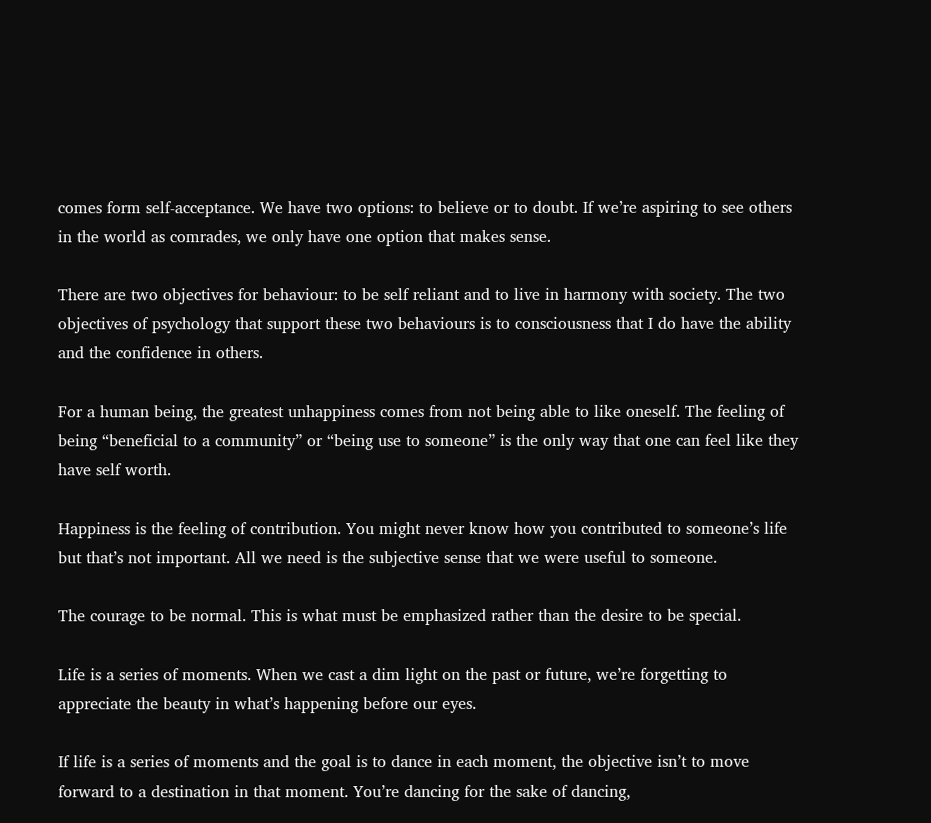comes form self-acceptance. We have two options: to believe or to doubt. If we’re aspiring to see others in the world as comrades, we only have one option that makes sense.

There are two objectives for behaviour: to be self reliant and to live in harmony with society. The two objectives of psychology that support these two behaviours is to consciousness that I do have the ability and the confidence in others.

For a human being, the greatest unhappiness comes from not being able to like oneself. The feeling of being “beneficial to a community” or “being use to someone” is the only way that one can feel like they have self worth.

Happiness is the feeling of contribution. You might never know how you contributed to someone’s life but that’s not important. All we need is the subjective sense that we were useful to someone.

The courage to be normal. This is what must be emphasized rather than the desire to be special.

Life is a series of moments. When we cast a dim light on the past or future, we’re forgetting to appreciate the beauty in what’s happening before our eyes.

If life is a series of moments and the goal is to dance in each moment, the objective isn’t to move forward to a destination in that moment. You’re dancing for the sake of dancing,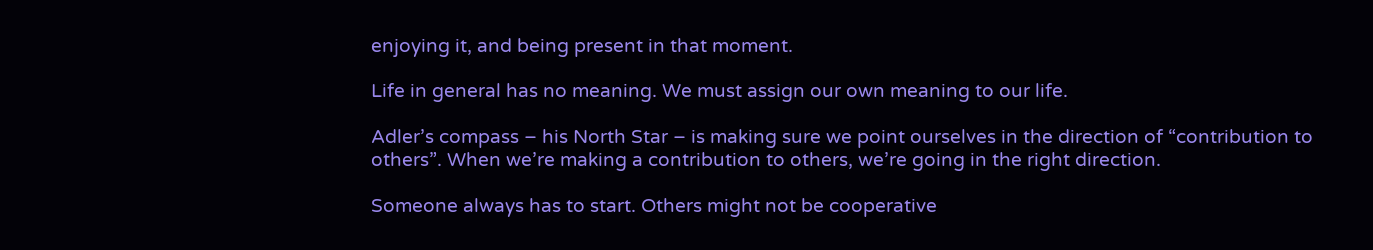enjoying it, and being present in that moment.

Life in general has no meaning. We must assign our own meaning to our life.

Adler’s compass – his North Star – is making sure we point ourselves in the direction of “contribution to others”. When we’re making a contribution to others, we’re going in the right direction.

Someone always has to start. Others might not be cooperative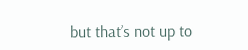but that’s not up to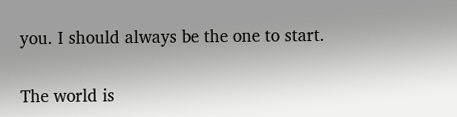you. I should always be the one to start.

The world is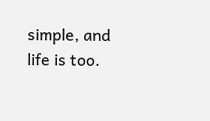simple, and life is too.